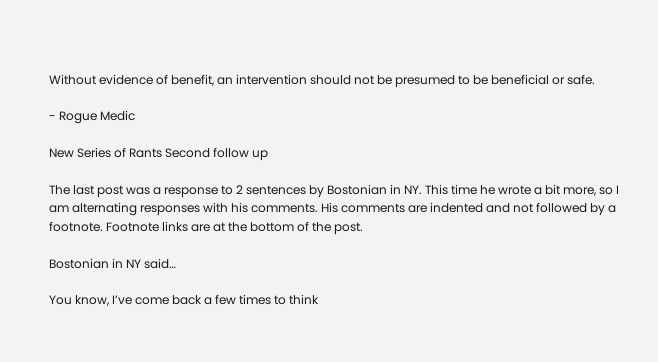Without evidence of benefit, an intervention should not be presumed to be beneficial or safe.

- Rogue Medic

New Series of Rants Second follow up

The last post was a response to 2 sentences by Bostonian in NY. This time he wrote a bit more, so I am alternating responses with his comments. His comments are indented and not followed by a footnote. Footnote links are at the bottom of the post.

Bostonian in NY said…

You know, I’ve come back a few times to think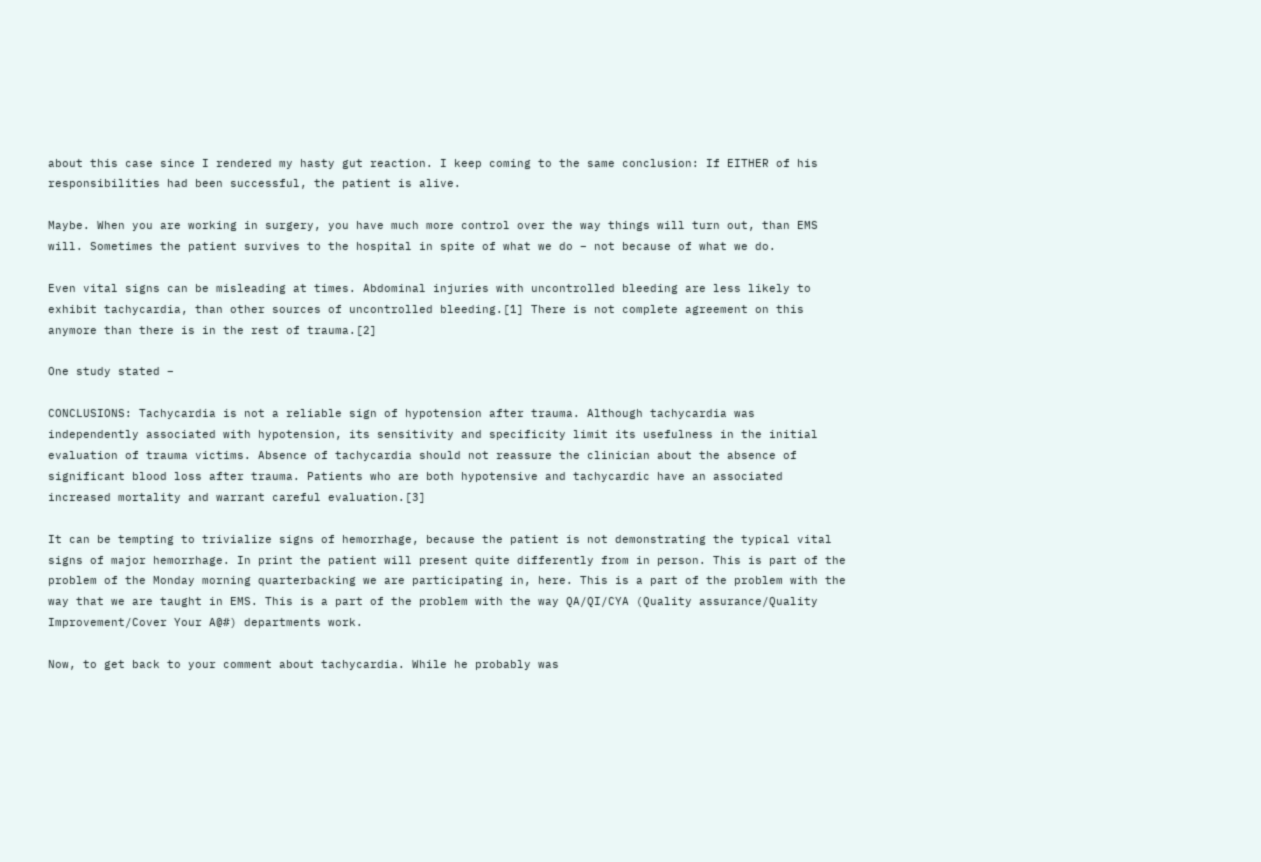about this case since I rendered my hasty gut reaction. I keep coming to the same conclusion: If EITHER of his responsibilities had been successful, the patient is alive.

Maybe. When you are working in surgery, you have much more control over the way things will turn out, than EMS will. Sometimes the patient survives to the hospital in spite of what we do – not because of what we do.

Even vital signs can be misleading at times. Abdominal injuries with uncontrolled bleeding are less likely to exhibit tachycardia, than other sources of uncontrolled bleeding.[1] There is not complete agreement on this anymore than there is in the rest of trauma.[2]

One study stated –

CONCLUSIONS: Tachycardia is not a reliable sign of hypotension after trauma. Although tachycardia was independently associated with hypotension, its sensitivity and specificity limit its usefulness in the initial evaluation of trauma victims. Absence of tachycardia should not reassure the clinician about the absence of significant blood loss after trauma. Patients who are both hypotensive and tachycardic have an associated increased mortality and warrant careful evaluation.[3]

It can be tempting to trivialize signs of hemorrhage, because the patient is not demonstrating the typical vital signs of major hemorrhage. In print the patient will present quite differently from in person. This is part of the problem of the Monday morning quarterbacking we are participating in, here. This is a part of the problem with the way that we are taught in EMS. This is a part of the problem with the way QA/QI/CYA (Quality assurance/Quality Improvement/Cover Your A@#) departments work.

Now, to get back to your comment about tachycardia. While he probably was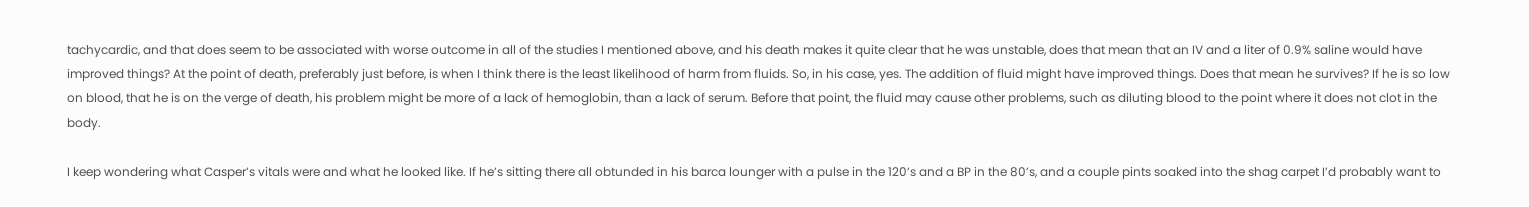tachycardic, and that does seem to be associated with worse outcome in all of the studies I mentioned above, and his death makes it quite clear that he was unstable, does that mean that an IV and a liter of 0.9% saline would have improved things? At the point of death, preferably just before, is when I think there is the least likelihood of harm from fluids. So, in his case, yes. The addition of fluid might have improved things. Does that mean he survives? If he is so low on blood, that he is on the verge of death, his problem might be more of a lack of hemoglobin, than a lack of serum. Before that point, the fluid may cause other problems, such as diluting blood to the point where it does not clot in the body.

I keep wondering what Casper’s vitals were and what he looked like. If he’s sitting there all obtunded in his barca lounger with a pulse in the 120’s and a BP in the 80’s, and a couple pints soaked into the shag carpet I’d probably want to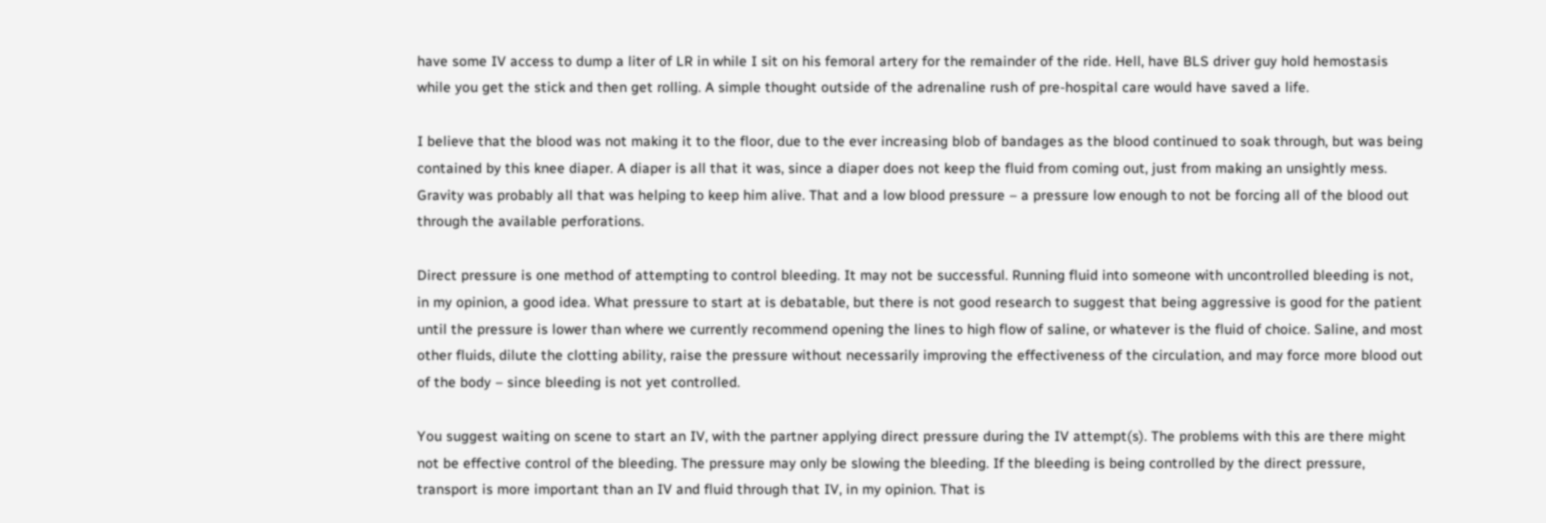have some IV access to dump a liter of LR in while I sit on his femoral artery for the remainder of the ride. Hell, have BLS driver guy hold hemostasis while you get the stick and then get rolling. A simple thought outside of the adrenaline rush of pre-hospital care would have saved a life.

I believe that the blood was not making it to the floor, due to the ever increasing blob of bandages as the blood continued to soak through, but was being contained by this knee diaper. A diaper is all that it was, since a diaper does not keep the fluid from coming out, just from making an unsightly mess. Gravity was probably all that was helping to keep him alive. That and a low blood pressure – a pressure low enough to not be forcing all of the blood out through the available perforations.

Direct pressure is one method of attempting to control bleeding. It may not be successful. Running fluid into someone with uncontrolled bleeding is not, in my opinion, a good idea. What pressure to start at is debatable, but there is not good research to suggest that being aggressive is good for the patient until the pressure is lower than where we currently recommend opening the lines to high flow of saline, or whatever is the fluid of choice. Saline, and most other fluids, dilute the clotting ability, raise the pressure without necessarily improving the effectiveness of the circulation, and may force more blood out of the body – since bleeding is not yet controlled.

You suggest waiting on scene to start an IV, with the partner applying direct pressure during the IV attempt(s). The problems with this are there might not be effective control of the bleeding. The pressure may only be slowing the bleeding. If the bleeding is being controlled by the direct pressure, transport is more important than an IV and fluid through that IV, in my opinion. That is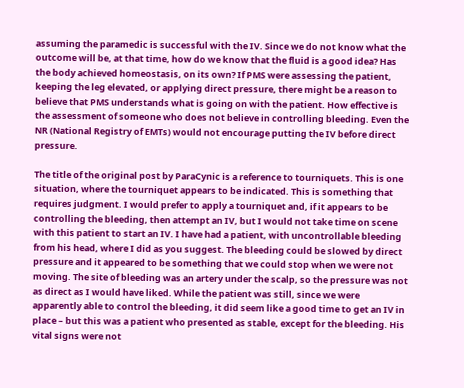assuming the paramedic is successful with the IV. Since we do not know what the outcome will be, at that time, how do we know that the fluid is a good idea? Has the body achieved homeostasis, on its own? If PMS were assessing the patient, keeping the leg elevated, or applying direct pressure, there might be a reason to believe that PMS understands what is going on with the patient. How effective is the assessment of someone who does not believe in controlling bleeding. Even the NR (National Registry of EMTs) would not encourage putting the IV before direct pressure.

The title of the original post by ParaCynic is a reference to tourniquets. This is one situation, where the tourniquet appears to be indicated. This is something that requires judgment. I would prefer to apply a tourniquet and, if it appears to be controlling the bleeding, then attempt an IV, but I would not take time on scene with this patient to start an IV. I have had a patient, with uncontrollable bleeding from his head, where I did as you suggest. The bleeding could be slowed by direct pressure and it appeared to be something that we could stop when we were not moving. The site of bleeding was an artery under the scalp, so the pressure was not as direct as I would have liked. While the patient was still, since we were apparently able to control the bleeding, it did seem like a good time to get an IV in place – but this was a patient who presented as stable, except for the bleeding. His vital signs were not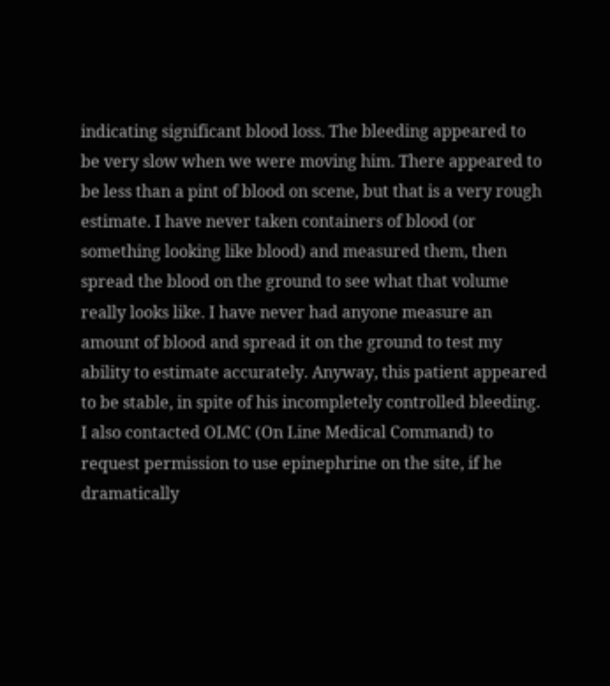indicating significant blood loss. The bleeding appeared to be very slow when we were moving him. There appeared to be less than a pint of blood on scene, but that is a very rough estimate. I have never taken containers of blood (or something looking like blood) and measured them, then spread the blood on the ground to see what that volume really looks like. I have never had anyone measure an amount of blood and spread it on the ground to test my ability to estimate accurately. Anyway, this patient appeared to be stable, in spite of his incompletely controlled bleeding. I also contacted OLMC (On Line Medical Command) to request permission to use epinephrine on the site, if he dramatically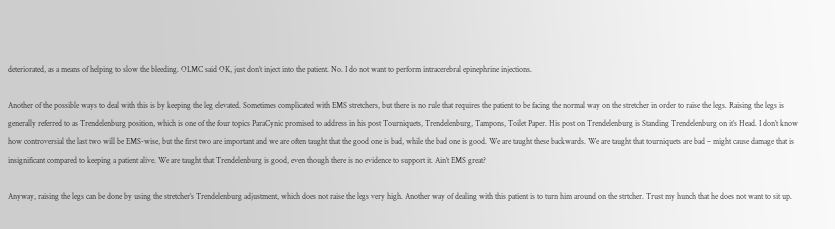deteriorated, as a means of helping to slow the bleeding. OLMC said OK, just don’t inject into the patient. No. I do not want to perform intracerebral epinephrine injections.

Another of the possible ways to deal with this is by keeping the leg elevated. Sometimes complicated with EMS stretchers, but there is no rule that requires the patient to be facing the normal way on the stretcher in order to raise the legs. Raising the legs is generally referred to as Trendelenburg position, which is one of the four topics ParaCynic promised to address in his post Tourniquets, Trendelenburg, Tampons, Toilet Paper. His post on Trendelenburg is Standing Trendelenburg on it’s Head. I don’t know how controversial the last two will be EMS-wise, but the first two are important and we are often taught that the good one is bad, while the bad one is good. We are taught these backwards. We are taught that tourniquets are bad – might cause damage that is insignificant compared to keeping a patient alive. We are taught that Trendelenburg is good, even though there is no evidence to support it. Ain’t EMS great?

Anyway, raising the legs can be done by using the stretcher’s Trendelenburg adjustment, which does not raise the legs very high. Another way of dealing with this patient is to turn him around on the strtcher. Trust my hunch that he does not want to sit up.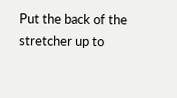Put the back of the stretcher up to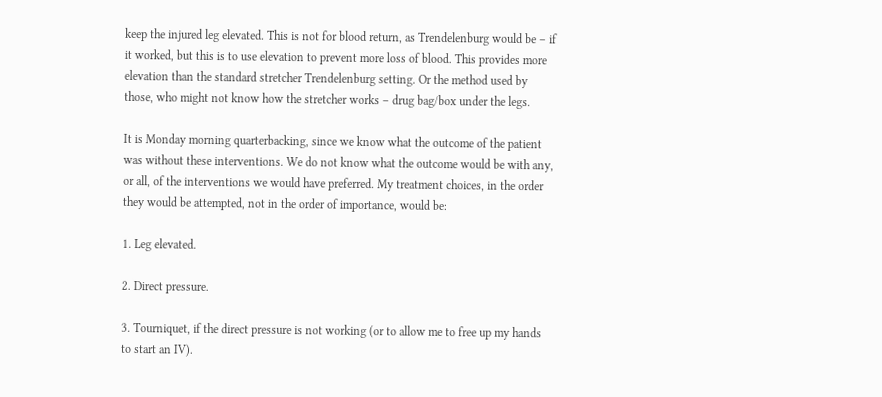keep the injured leg elevated. This is not for blood return, as Trendelenburg would be – if it worked, but this is to use elevation to prevent more loss of blood. This provides more elevation than the standard stretcher Trendelenburg setting. Or the method used by those, who might not know how the stretcher works – drug bag/box under the legs.

It is Monday morning quarterbacking, since we know what the outcome of the patient was without these interventions. We do not know what the outcome would be with any, or all, of the interventions we would have preferred. My treatment choices, in the order they would be attempted, not in the order of importance, would be:

1. Leg elevated.

2. Direct pressure.

3. Tourniquet, if the direct pressure is not working (or to allow me to free up my hands to start an IV).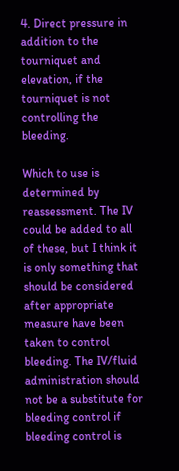4. Direct pressure in addition to the tourniquet and elevation, if the tourniquet is not controlling the bleeding.

Which to use is determined by reassessment. The IV could be added to all of these, but I think it is only something that should be considered after appropriate measure have been taken to control bleeding. The IV/fluid administration should not be a substitute for bleeding control if bleeding control is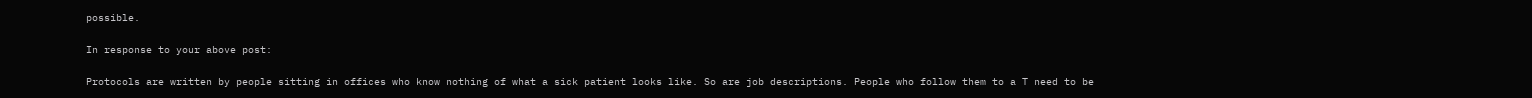possible.

In response to your above post:

Protocols are written by people sitting in offices who know nothing of what a sick patient looks like. So are job descriptions. People who follow them to a T need to be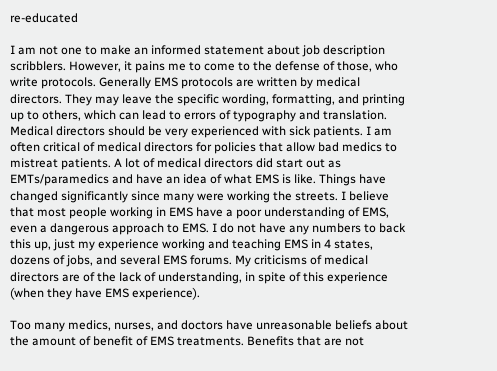re-educated

I am not one to make an informed statement about job description scribblers. However, it pains me to come to the defense of those, who write protocols. Generally EMS protocols are written by medical directors. They may leave the specific wording, formatting, and printing up to others, which can lead to errors of typography and translation. Medical directors should be very experienced with sick patients. I am often critical of medical directors for policies that allow bad medics to mistreat patients. A lot of medical directors did start out as EMTs/paramedics and have an idea of what EMS is like. Things have changed significantly since many were working the streets. I believe that most people working in EMS have a poor understanding of EMS, even a dangerous approach to EMS. I do not have any numbers to back this up, just my experience working and teaching EMS in 4 states, dozens of jobs, and several EMS forums. My criticisms of medical directors are of the lack of understanding, in spite of this experience (when they have EMS experience).

Too many medics, nurses, and doctors have unreasonable beliefs about the amount of benefit of EMS treatments. Benefits that are not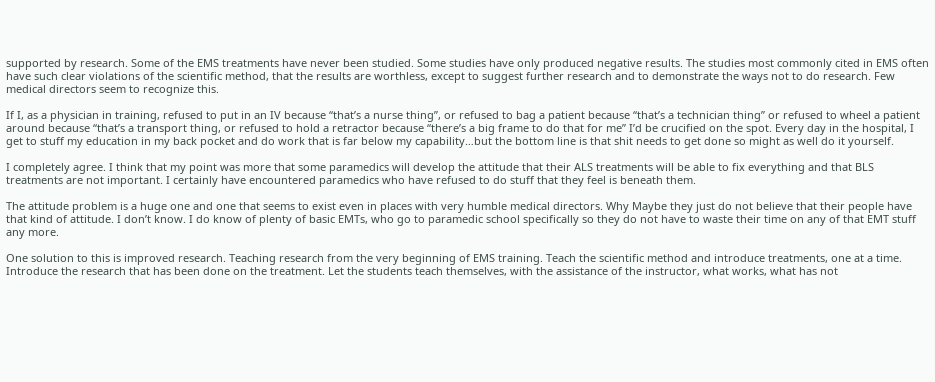supported by research. Some of the EMS treatments have never been studied. Some studies have only produced negative results. The studies most commonly cited in EMS often have such clear violations of the scientific method, that the results are worthless, except to suggest further research and to demonstrate the ways not to do research. Few medical directors seem to recognize this.

If I, as a physician in training, refused to put in an IV because “that’s a nurse thing”, or refused to bag a patient because “that’s a technician thing” or refused to wheel a patient around because “that’s a transport thing, or refused to hold a retractor because “there’s a big frame to do that for me” I’d be crucified on the spot. Every day in the hospital, I get to stuff my education in my back pocket and do work that is far below my capability…but the bottom line is that shit needs to get done so might as well do it yourself.

I completely agree. I think that my point was more that some paramedics will develop the attitude that their ALS treatments will be able to fix everything and that BLS treatments are not important. I certainly have encountered paramedics who have refused to do stuff that they feel is beneath them.

The attitude problem is a huge one and one that seems to exist even in places with very humble medical directors. Why Maybe they just do not believe that their people have that kind of attitude. I don’t know. I do know of plenty of basic EMTs, who go to paramedic school specifically so they do not have to waste their time on any of that EMT stuff any more.

One solution to this is improved research. Teaching research from the very beginning of EMS training. Teach the scientific method and introduce treatments, one at a time. Introduce the research that has been done on the treatment. Let the students teach themselves, with the assistance of the instructor, what works, what has not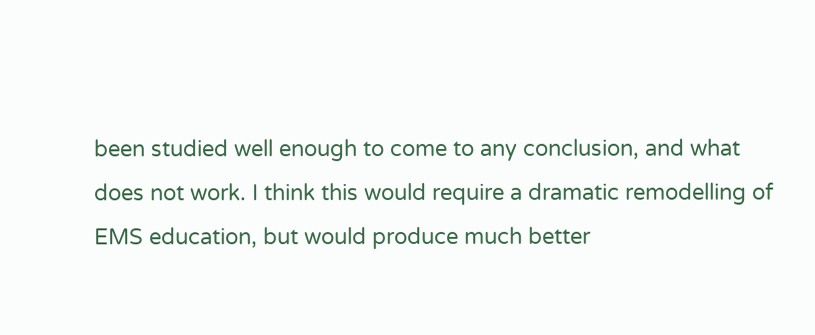been studied well enough to come to any conclusion, and what does not work. I think this would require a dramatic remodelling of EMS education, but would produce much better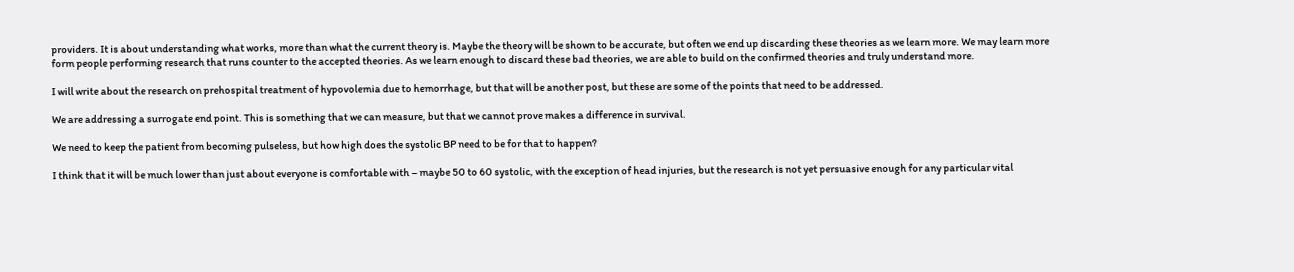providers. It is about understanding what works, more than what the current theory is. Maybe the theory will be shown to be accurate, but often we end up discarding these theories as we learn more. We may learn more form people performing research that runs counter to the accepted theories. As we learn enough to discard these bad theories, we are able to build on the confirmed theories and truly understand more.

I will write about the research on prehospital treatment of hypovolemia due to hemorrhage, but that will be another post, but these are some of the points that need to be addressed.

We are addressing a surrogate end point. This is something that we can measure, but that we cannot prove makes a difference in survival.

We need to keep the patient from becoming pulseless, but how high does the systolic BP need to be for that to happen?

I think that it will be much lower than just about everyone is comfortable with – maybe 50 to 60 systolic, with the exception of head injuries, but the research is not yet persuasive enough for any particular vital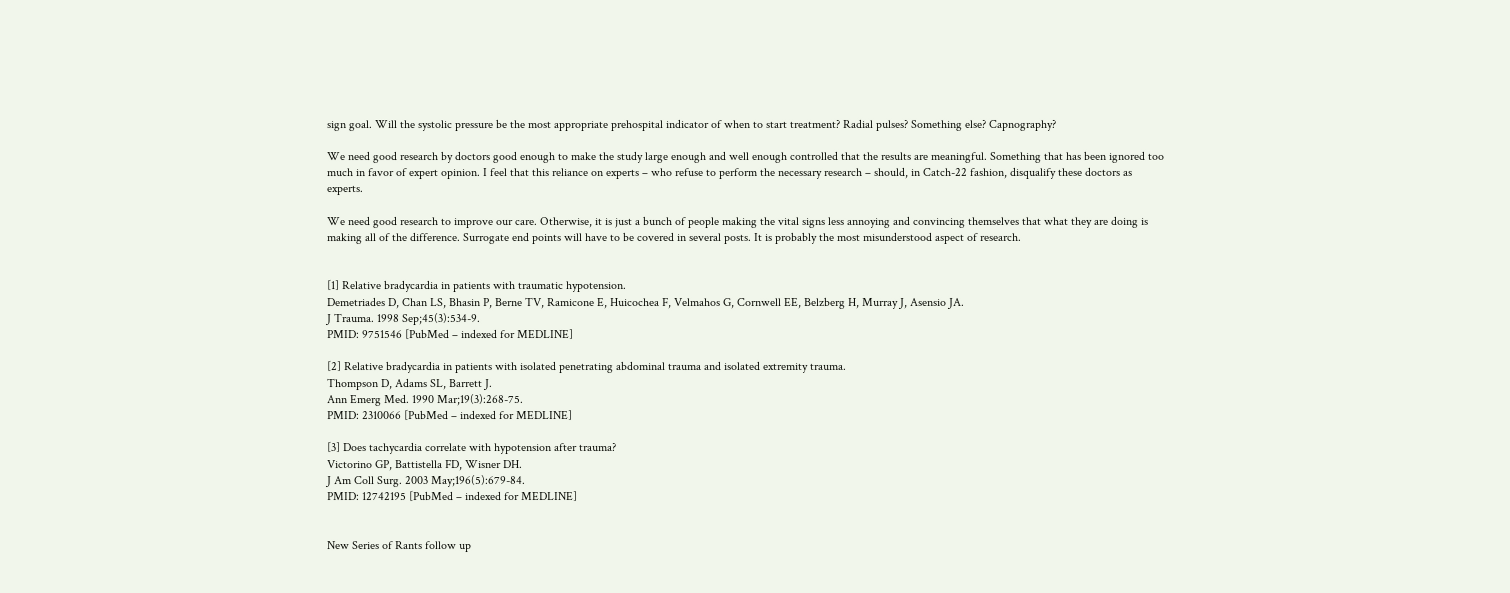sign goal. Will the systolic pressure be the most appropriate prehospital indicator of when to start treatment? Radial pulses? Something else? Capnography?

We need good research by doctors good enough to make the study large enough and well enough controlled that the results are meaningful. Something that has been ignored too much in favor of expert opinion. I feel that this reliance on experts – who refuse to perform the necessary research – should, in Catch-22 fashion, disqualify these doctors as experts.

We need good research to improve our care. Otherwise, it is just a bunch of people making the vital signs less annoying and convincing themselves that what they are doing is making all of the difference. Surrogate end points will have to be covered in several posts. It is probably the most misunderstood aspect of research.


[1] Relative bradycardia in patients with traumatic hypotension.
Demetriades D, Chan LS, Bhasin P, Berne TV, Ramicone E, Huicochea F, Velmahos G, Cornwell EE, Belzberg H, Murray J, Asensio JA.
J Trauma. 1998 Sep;45(3):534-9.
PMID: 9751546 [PubMed – indexed for MEDLINE]

[2] Relative bradycardia in patients with isolated penetrating abdominal trauma and isolated extremity trauma.
Thompson D, Adams SL, Barrett J.
Ann Emerg Med. 1990 Mar;19(3):268-75.
PMID: 2310066 [PubMed – indexed for MEDLINE]

[3] Does tachycardia correlate with hypotension after trauma?
Victorino GP, Battistella FD, Wisner DH.
J Am Coll Surg. 2003 May;196(5):679-84.
PMID: 12742195 [PubMed – indexed for MEDLINE]


New Series of Rants follow up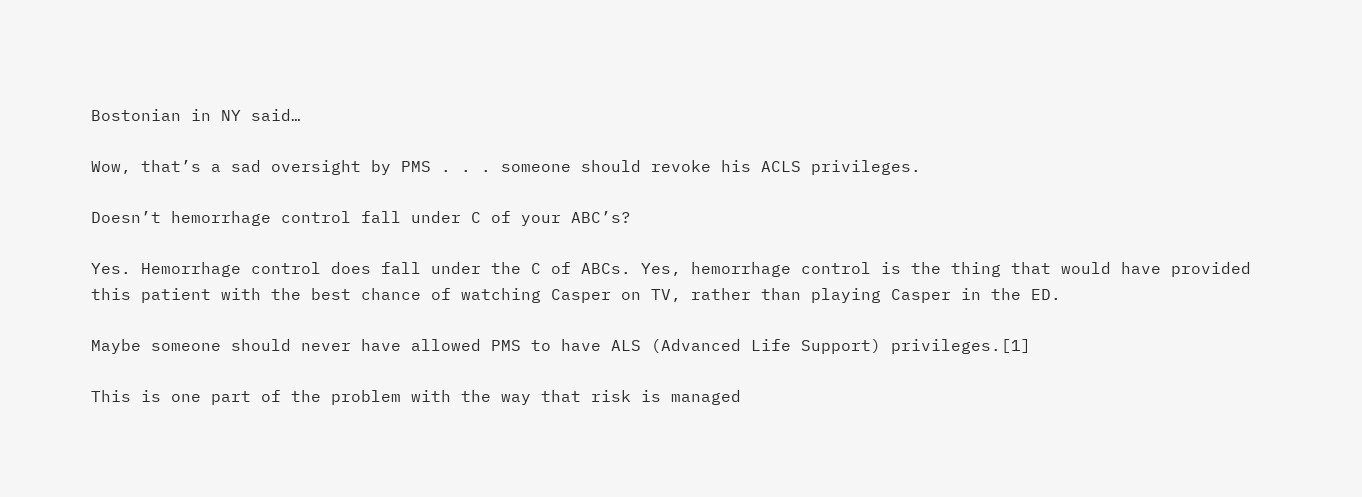Bostonian in NY said…

Wow, that’s a sad oversight by PMS . . . someone should revoke his ACLS privileges.

Doesn’t hemorrhage control fall under C of your ABC’s?

Yes. Hemorrhage control does fall under the C of ABCs. Yes, hemorrhage control is the thing that would have provided this patient with the best chance of watching Casper on TV, rather than playing Casper in the ED.

Maybe someone should never have allowed PMS to have ALS (Advanced Life Support) privileges.[1]

This is one part of the problem with the way that risk is managed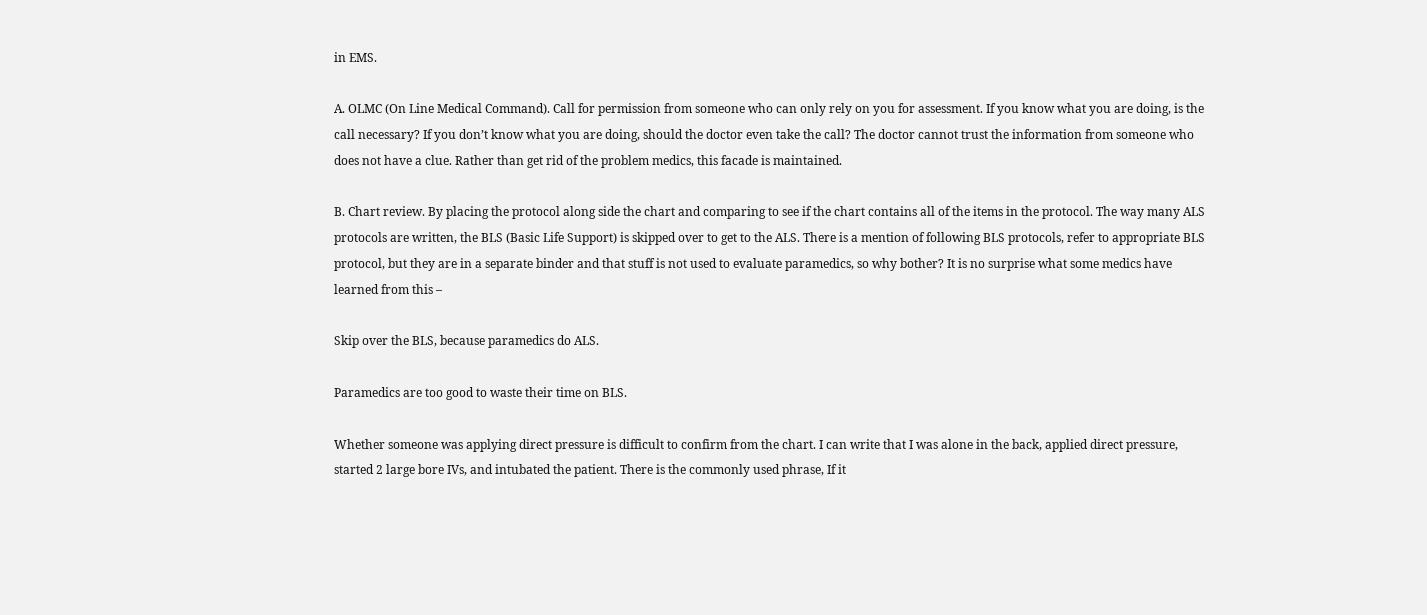in EMS.

A. OLMC (On Line Medical Command). Call for permission from someone who can only rely on you for assessment. If you know what you are doing, is the call necessary? If you don’t know what you are doing, should the doctor even take the call? The doctor cannot trust the information from someone who does not have a clue. Rather than get rid of the problem medics, this facade is maintained.

B. Chart review. By placing the protocol along side the chart and comparing to see if the chart contains all of the items in the protocol. The way many ALS protocols are written, the BLS (Basic Life Support) is skipped over to get to the ALS. There is a mention of following BLS protocols, refer to appropriate BLS protocol, but they are in a separate binder and that stuff is not used to evaluate paramedics, so why bother? It is no surprise what some medics have learned from this –

Skip over the BLS, because paramedics do ALS.

Paramedics are too good to waste their time on BLS.

Whether someone was applying direct pressure is difficult to confirm from the chart. I can write that I was alone in the back, applied direct pressure, started 2 large bore IVs, and intubated the patient. There is the commonly used phrase, If it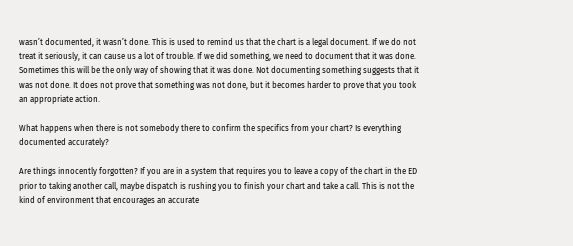wasn’t documented, it wasn’t done. This is used to remind us that the chart is a legal document. If we do not treat it seriously, it can cause us a lot of trouble. If we did something, we need to document that it was done. Sometimes this will be the only way of showing that it was done. Not documenting something suggests that it was not done. It does not prove that something was not done, but it becomes harder to prove that you took an appropriate action.

What happens when there is not somebody there to confirm the specifics from your chart? Is everything documented accurately?

Are things innocently forgotten? If you are in a system that requires you to leave a copy of the chart in the ED prior to taking another call, maybe dispatch is rushing you to finish your chart and take a call. This is not the kind of environment that encourages an accurate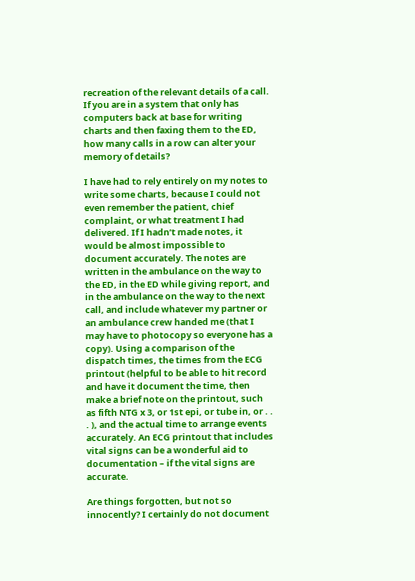recreation of the relevant details of a call. If you are in a system that only has computers back at base for writing charts and then faxing them to the ED, how many calls in a row can alter your memory of details?

I have had to rely entirely on my notes to write some charts, because I could not even remember the patient, chief complaint, or what treatment I had delivered. If I hadn’t made notes, it would be almost impossible to document accurately. The notes are written in the ambulance on the way to the ED, in the ED while giving report, and in the ambulance on the way to the next call, and include whatever my partner or an ambulance crew handed me (that I may have to photocopy so everyone has a copy). Using a comparison of the dispatch times, the times from the ECG printout (helpful to be able to hit record and have it document the time, then make a brief note on the printout, such as fifth NTG x 3, or 1st epi, or tube in, or . . . ), and the actual time to arrange events accurately. An ECG printout that includes vital signs can be a wonderful aid to documentation – if the vital signs are accurate.

Are things forgotten, but not so innocently? I certainly do not document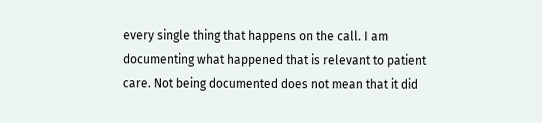every single thing that happens on the call. I am documenting what happened that is relevant to patient care. Not being documented does not mean that it did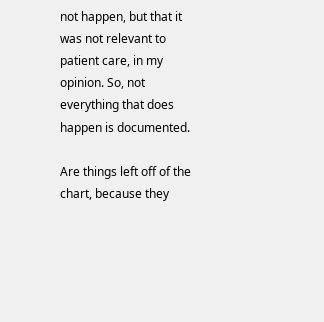not happen, but that it was not relevant to patient care, in my opinion. So, not everything that does happen is documented.

Are things left off of the chart, because they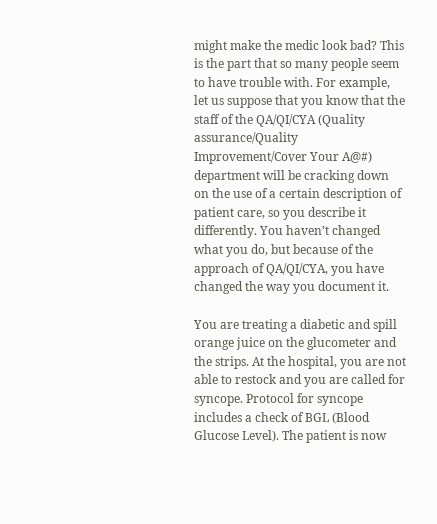might make the medic look bad? This is the part that so many people seem to have trouble with. For example, let us suppose that you know that the staff of the QA/QI/CYA (Quality assurance/Quality Improvement/Cover Your A@#) department will be cracking down on the use of a certain description of patient care, so you describe it differently. You haven’t changed what you do, but because of the approach of QA/QI/CYA, you have changed the way you document it.

You are treating a diabetic and spill orange juice on the glucometer and the strips. At the hospital, you are not able to restock and you are called for syncope. Protocol for syncope includes a check of BGL (Blood Glucose Level). The patient is now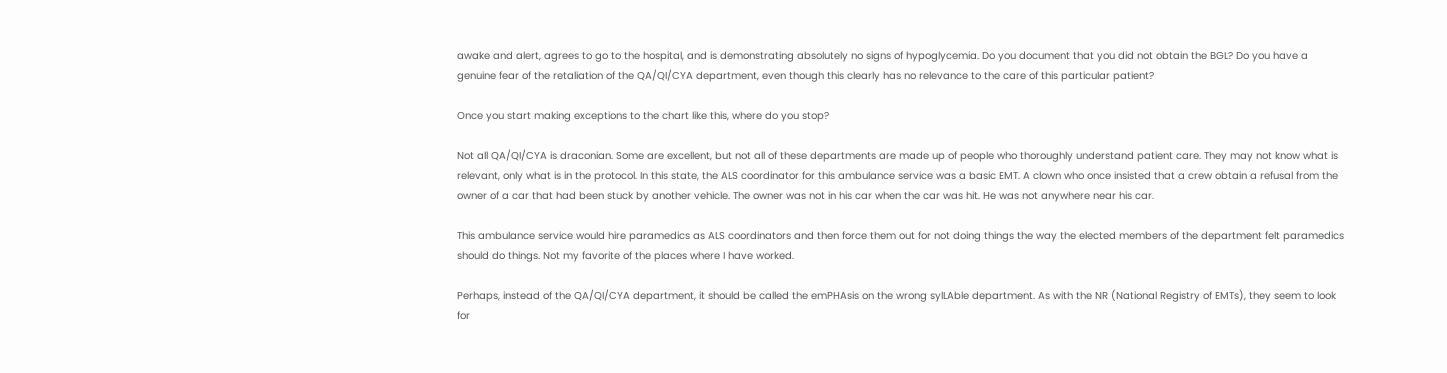awake and alert, agrees to go to the hospital, and is demonstrating absolutely no signs of hypoglycemia. Do you document that you did not obtain the BGL? Do you have a genuine fear of the retaliation of the QA/QI/CYA department, even though this clearly has no relevance to the care of this particular patient?

Once you start making exceptions to the chart like this, where do you stop?

Not all QA/QI/CYA is draconian. Some are excellent, but not all of these departments are made up of people who thoroughly understand patient care. They may not know what is relevant, only what is in the protocol. In this state, the ALS coordinator for this ambulance service was a basic EMT. A clown who once insisted that a crew obtain a refusal from the owner of a car that had been stuck by another vehicle. The owner was not in his car when the car was hit. He was not anywhere near his car.

This ambulance service would hire paramedics as ALS coordinators and then force them out for not doing things the way the elected members of the department felt paramedics should do things. Not my favorite of the places where I have worked.

Perhaps, instead of the QA/QI/CYA department, it should be called the emPHAsis on the wrong sylLAble department. As with the NR (National Registry of EMTs), they seem to look for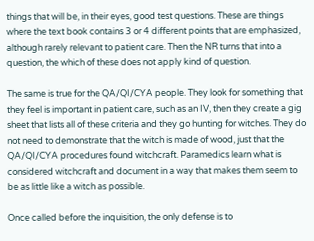things that will be, in their eyes, good test questions. These are things where the text book contains 3 or 4 different points that are emphasized, although rarely relevant to patient care. Then the NR turns that into a question, the which of these does not apply kind of question.

The same is true for the QA/QI/CYA people. They look for something that they feel is important in patient care, such as an IV, then they create a gig sheet that lists all of these criteria and they go hunting for witches. They do not need to demonstrate that the witch is made of wood, just that the QA/QI/CYA procedures found witchcraft. Paramedics learn what is considered witchcraft and document in a way that makes them seem to be as little like a witch as possible.

Once called before the inquisition, the only defense is to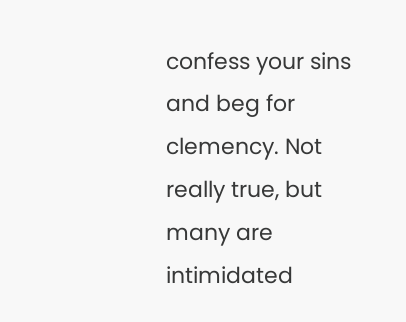confess your sins and beg for clemency. Not really true, but many are intimidated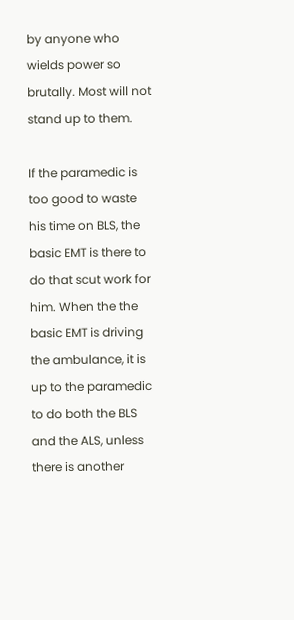by anyone who wields power so brutally. Most will not stand up to them.

If the paramedic is too good to waste his time on BLS, the basic EMT is there to do that scut work for him. When the the basic EMT is driving the ambulance, it is up to the paramedic to do both the BLS and the ALS, unless there is another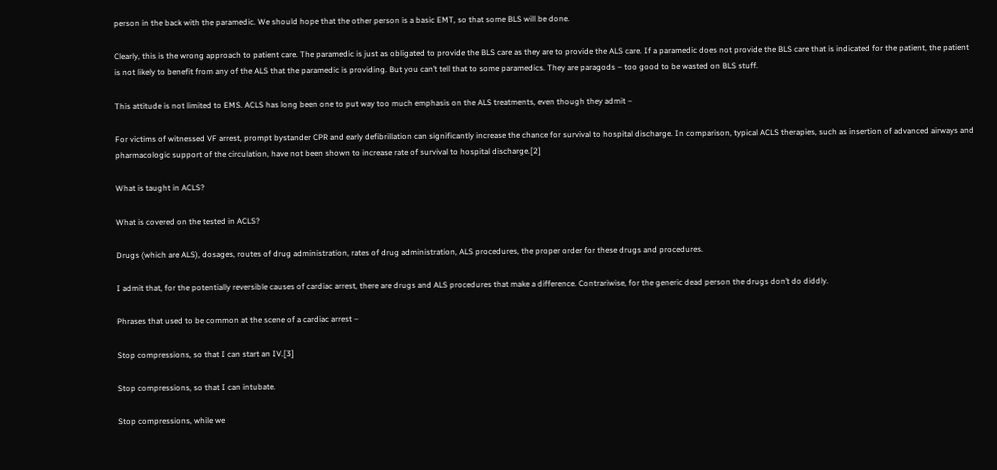person in the back with the paramedic. We should hope that the other person is a basic EMT, so that some BLS will be done.

Clearly, this is the wrong approach to patient care. The paramedic is just as obligated to provide the BLS care as they are to provide the ALS care. If a paramedic does not provide the BLS care that is indicated for the patient, the patient is not likely to benefit from any of the ALS that the paramedic is providing. But you can’t tell that to some paramedics. They are paragods – too good to be wasted on BLS stuff.

This attitude is not limited to EMS. ACLS has long been one to put way too much emphasis on the ALS treatments, even though they admit –

For victims of witnessed VF arrest, prompt bystander CPR and early defibrillation can significantly increase the chance for survival to hospital discharge. In comparison, typical ACLS therapies, such as insertion of advanced airways and pharmacologic support of the circulation, have not been shown to increase rate of survival to hospital discharge.[2]

What is taught in ACLS?

What is covered on the tested in ACLS?

Drugs (which are ALS), dosages, routes of drug administration, rates of drug administration, ALS procedures, the proper order for these drugs and procedures.

I admit that, for the potentially reversible causes of cardiac arrest, there are drugs and ALS procedures that make a difference. Contrariwise, for the generic dead person the drugs don’t do diddly.

Phrases that used to be common at the scene of a cardiac arrest –

Stop compressions, so that I can start an IV.[3]

Stop compressions, so that I can intubate.

Stop compressions, while we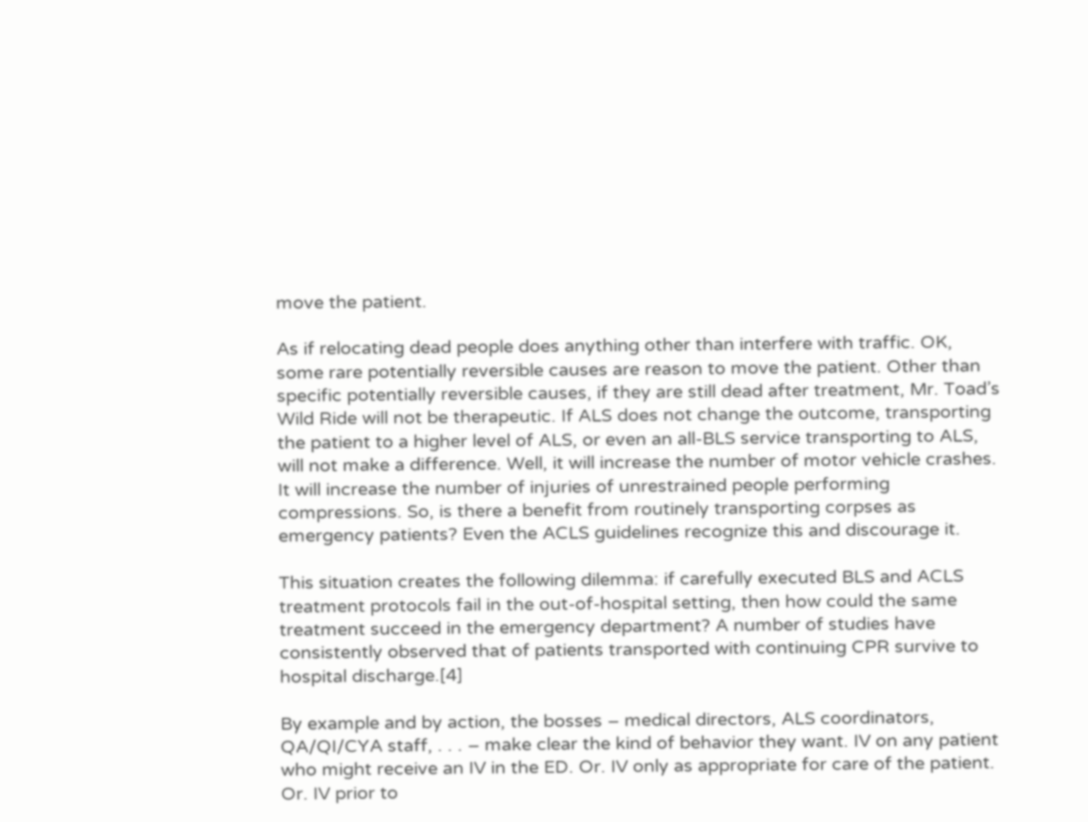move the patient.

As if relocating dead people does anything other than interfere with traffic. OK, some rare potentially reversible causes are reason to move the patient. Other than specific potentially reversible causes, if they are still dead after treatment, Mr. Toad’s Wild Ride will not be therapeutic. If ALS does not change the outcome, transporting the patient to a higher level of ALS, or even an all-BLS service transporting to ALS, will not make a difference. Well, it will increase the number of motor vehicle crashes. It will increase the number of injuries of unrestrained people performing compressions. So, is there a benefit from routinely transporting corpses as emergency patients? Even the ACLS guidelines recognize this and discourage it.

This situation creates the following dilemma: if carefully executed BLS and ACLS treatment protocols fail in the out-of-hospital setting, then how could the same treatment succeed in the emergency department? A number of studies have consistently observed that of patients transported with continuing CPR survive to hospital discharge.[4]

By example and by action, the bosses – medical directors, ALS coordinators, QA/QI/CYA staff, . . . – make clear the kind of behavior they want. IV on any patient who might receive an IV in the ED. Or. IV only as appropriate for care of the patient. Or. IV prior to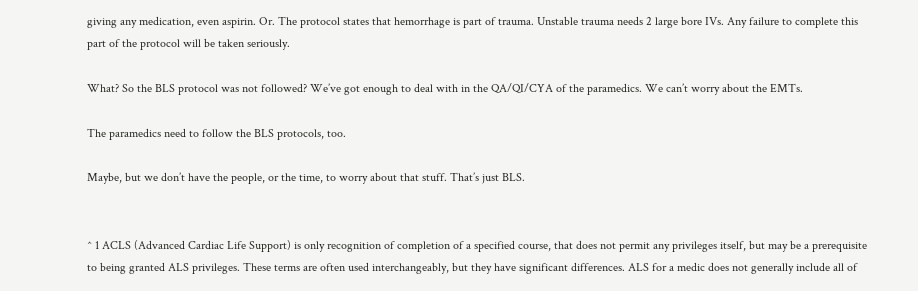giving any medication, even aspirin. Or. The protocol states that hemorrhage is part of trauma. Unstable trauma needs 2 large bore IVs. Any failure to complete this part of the protocol will be taken seriously.

What? So the BLS protocol was not followed? We’ve got enough to deal with in the QA/QI/CYA of the paramedics. We can’t worry about the EMTs.

The paramedics need to follow the BLS protocols, too.

Maybe, but we don’t have the people, or the time, to worry about that stuff. That’s just BLS.


^ 1 ACLS (Advanced Cardiac Life Support) is only recognition of completion of a specified course, that does not permit any privileges itself, but may be a prerequisite to being granted ALS privileges. These terms are often used interchangeably, but they have significant differences. ALS for a medic does not generally include all of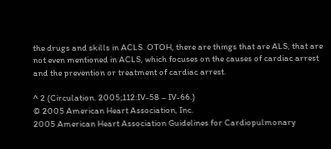the drugs and skills in ACLS. OTOH, there are things that are ALS, that are not even mentioned in ACLS, which focuses on the causes of cardiac arrest and the prevention or treatment of cardiac arrest.

^ 2 (Circulation. 2005;112:IV-58 – IV-66.)
© 2005 American Heart Association, Inc.
2005 American Heart Association Guidelines for Cardiopulmonary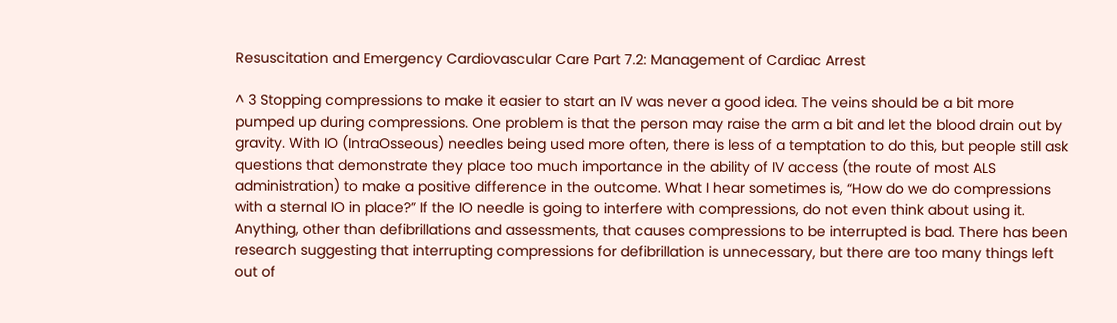Resuscitation and Emergency Cardiovascular Care Part 7.2: Management of Cardiac Arrest

^ 3 Stopping compressions to make it easier to start an IV was never a good idea. The veins should be a bit more pumped up during compressions. One problem is that the person may raise the arm a bit and let the blood drain out by gravity. With IO (IntraOsseous) needles being used more often, there is less of a temptation to do this, but people still ask questions that demonstrate they place too much importance in the ability of IV access (the route of most ALS administration) to make a positive difference in the outcome. What I hear sometimes is, “How do we do compressions with a sternal IO in place?” If the IO needle is going to interfere with compressions, do not even think about using it. Anything, other than defibrillations and assessments, that causes compressions to be interrupted is bad. There has been research suggesting that interrupting compressions for defibrillation is unnecessary, but there are too many things left out of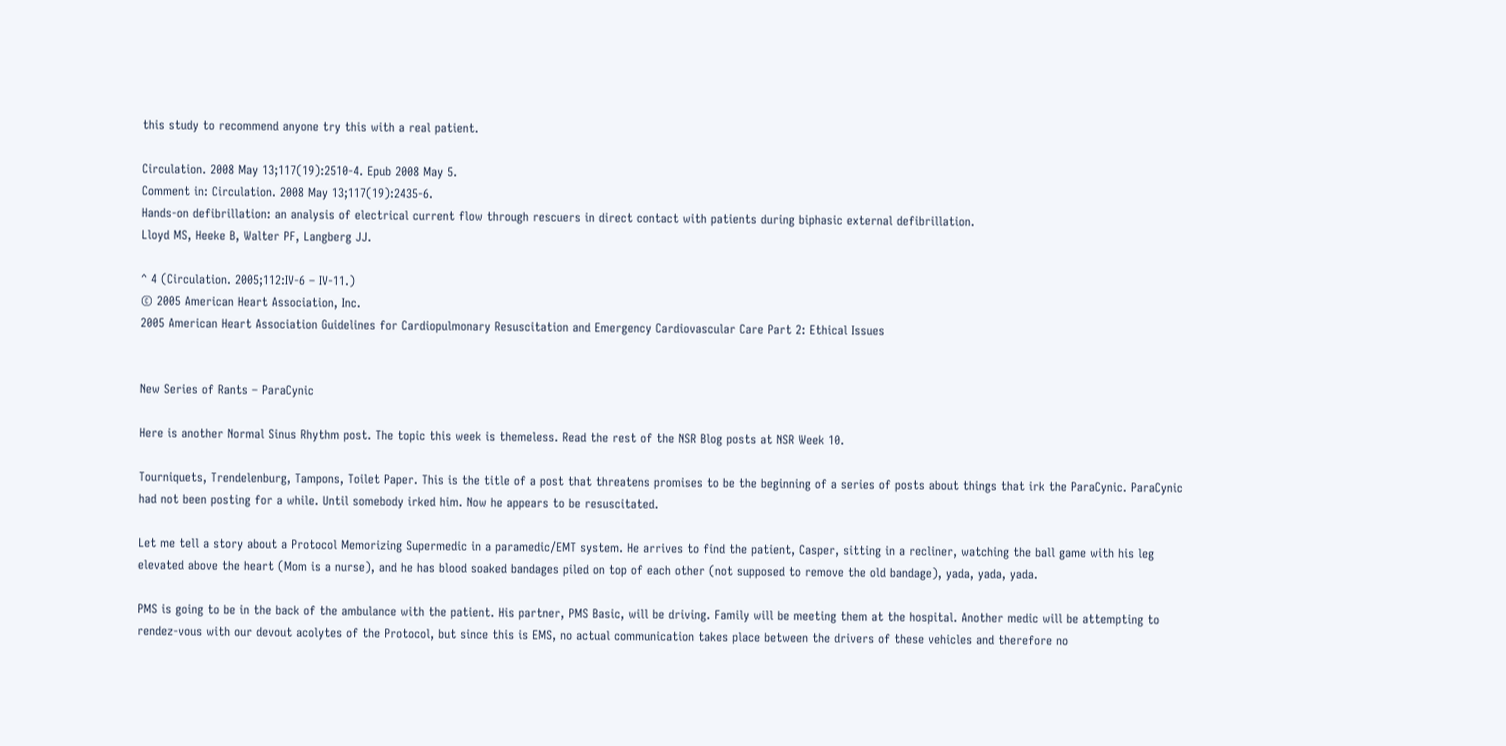this study to recommend anyone try this with a real patient.

Circulation. 2008 May 13;117(19):2510-4. Epub 2008 May 5.
Comment in: Circulation. 2008 May 13;117(19):2435-6.
Hands-on defibrillation: an analysis of electrical current flow through rescuers in direct contact with patients during biphasic external defibrillation.
Lloyd MS, Heeke B, Walter PF, Langberg JJ.

^ 4 (Circulation. 2005;112:IV-6 – IV-11.)
© 2005 American Heart Association, Inc.
2005 American Heart Association Guidelines for Cardiopulmonary Resuscitation and Emergency Cardiovascular Care Part 2: Ethical Issues


New Series of Rants – ParaCynic

Here is another Normal Sinus Rhythm post. The topic this week is themeless. Read the rest of the NSR Blog posts at NSR Week 10.

Tourniquets, Trendelenburg, Tampons, Toilet Paper. This is the title of a post that threatens promises to be the beginning of a series of posts about things that irk the ParaCynic. ParaCynic had not been posting for a while. Until somebody irked him. Now he appears to be resuscitated.

Let me tell a story about a Protocol Memorizing Supermedic in a paramedic/EMT system. He arrives to find the patient, Casper, sitting in a recliner, watching the ball game with his leg elevated above the heart (Mom is a nurse), and he has blood soaked bandages piled on top of each other (not supposed to remove the old bandage), yada, yada, yada.

PMS is going to be in the back of the ambulance with the patient. His partner, PMS Basic, will be driving. Family will be meeting them at the hospital. Another medic will be attempting to rendez-vous with our devout acolytes of the Protocol, but since this is EMS, no actual communication takes place between the drivers of these vehicles and therefore no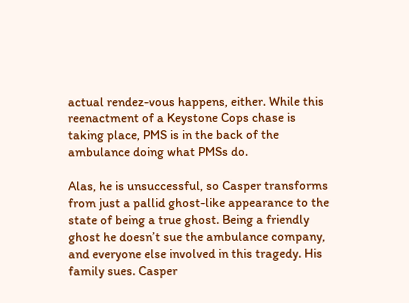actual rendez-vous happens, either. While this reenactment of a Keystone Cops chase is taking place, PMS is in the back of the ambulance doing what PMSs do.

Alas, he is unsuccessful, so Casper transforms from just a pallid ghost-like appearance to the state of being a true ghost. Being a friendly ghost he doesn’t sue the ambulance company, and everyone else involved in this tragedy. His family sues. Casper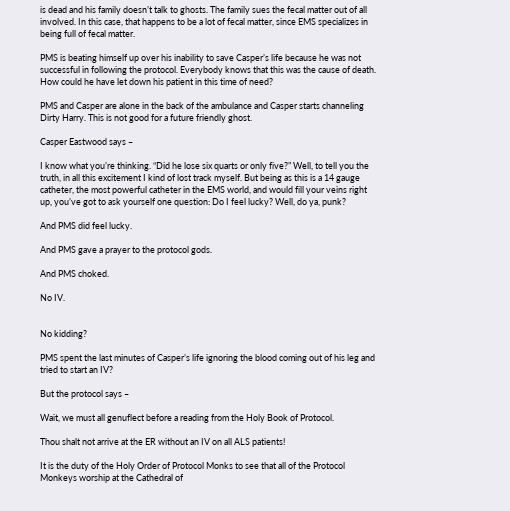is dead and his family doesn’t talk to ghosts. The family sues the fecal matter out of all involved. In this case, that happens to be a lot of fecal matter, since EMS specializes in being full of fecal matter.

PMS is beating himself up over his inability to save Casper’s life because he was not successful in following the protocol. Everybody knows that this was the cause of death. How could he have let down his patient in this time of need?

PMS and Casper are alone in the back of the ambulance and Casper starts channeling Dirty Harry. This is not good for a future friendly ghost.

Casper Eastwood says –

I know what you’re thinking. “Did he lose six quarts or only five?” Well, to tell you the truth, in all this excitement I kind of lost track myself. But being as this is a 14 gauge catheter, the most powerful catheter in the EMS world, and would fill your veins right up, you’ve got to ask yourself one question: Do I feel lucky? Well, do ya, punk?

And PMS did feel lucky.

And PMS gave a prayer to the protocol gods.

And PMS choked.

No IV.


No kidding?

PMS spent the last minutes of Casper’s life ignoring the blood coming out of his leg and tried to start an IV?

But the protocol says –

Wait, we must all genuflect before a reading from the Holy Book of Protocol.

Thou shalt not arrive at the ER without an IV on all ALS patients!

It is the duty of the Holy Order of Protocol Monks to see that all of the Protocol Monkeys worship at the Cathedral of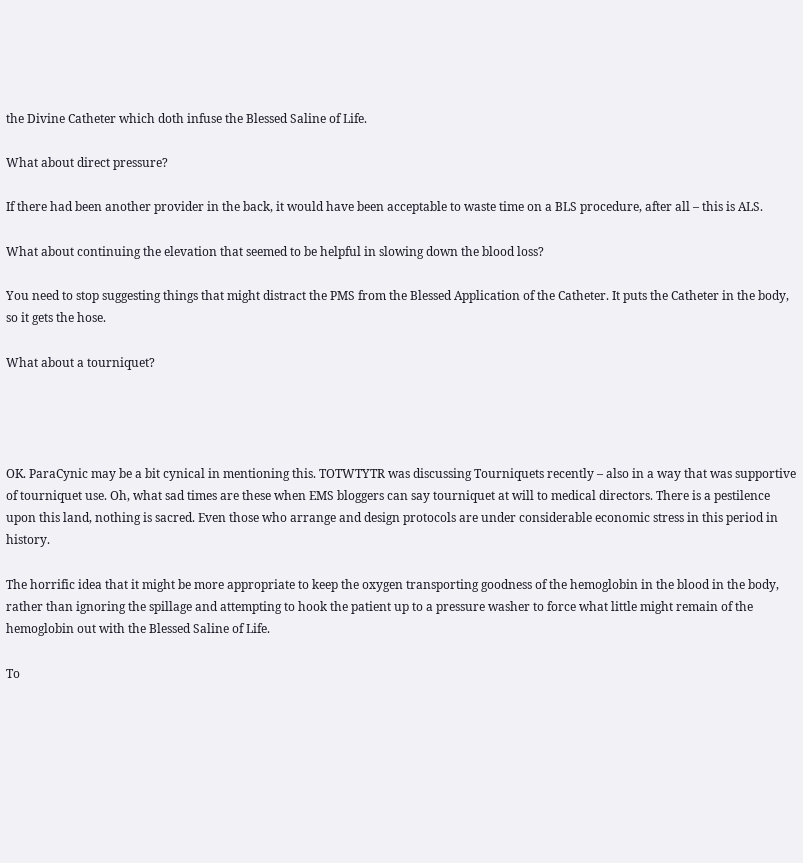the Divine Catheter which doth infuse the Blessed Saline of Life.

What about direct pressure?

If there had been another provider in the back, it would have been acceptable to waste time on a BLS procedure, after all – this is ALS.

What about continuing the elevation that seemed to be helpful in slowing down the blood loss?

You need to stop suggesting things that might distract the PMS from the Blessed Application of the Catheter. It puts the Catheter in the body, so it gets the hose.

What about a tourniquet?




OK. ParaCynic may be a bit cynical in mentioning this. TOTWTYTR was discussing Tourniquets recently – also in a way that was supportive of tourniquet use. Oh, what sad times are these when EMS bloggers can say tourniquet at will to medical directors. There is a pestilence upon this land, nothing is sacred. Even those who arrange and design protocols are under considerable economic stress in this period in history.

The horrific idea that it might be more appropriate to keep the oxygen transporting goodness of the hemoglobin in the blood in the body, rather than ignoring the spillage and attempting to hook the patient up to a pressure washer to force what little might remain of the hemoglobin out with the Blessed Saline of Life.

To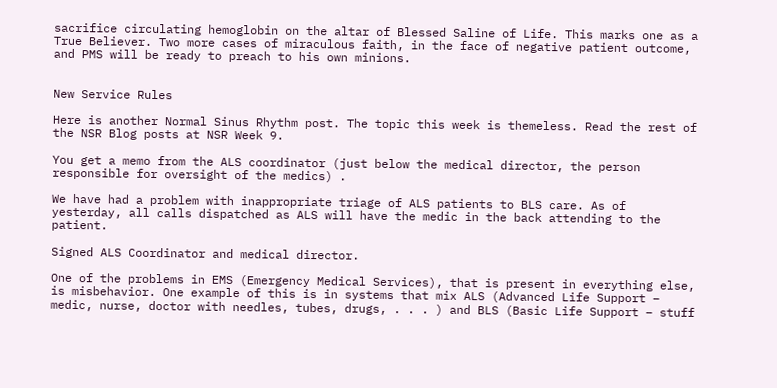sacrifice circulating hemoglobin on the altar of Blessed Saline of Life. This marks one as a True Believer. Two more cases of miraculous faith, in the face of negative patient outcome, and PMS will be ready to preach to his own minions.


New Service Rules

Here is another Normal Sinus Rhythm post. The topic this week is themeless. Read the rest of the NSR Blog posts at NSR Week 9.

You get a memo from the ALS coordinator (just below the medical director, the person responsible for oversight of the medics) .

We have had a problem with inappropriate triage of ALS patients to BLS care. As of yesterday, all calls dispatched as ALS will have the medic in the back attending to the patient.

Signed ALS Coordinator and medical director.

One of the problems in EMS (Emergency Medical Services), that is present in everything else, is misbehavior. One example of this is in systems that mix ALS (Advanced Life Support – medic, nurse, doctor with needles, tubes, drugs, . . . ) and BLS (Basic Life Support – stuff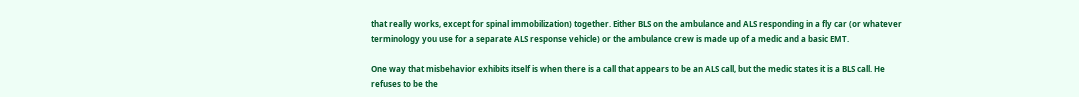that really works, except for spinal immobilization) together. Either BLS on the ambulance and ALS responding in a fly car (or whatever terminology you use for a separate ALS response vehicle) or the ambulance crew is made up of a medic and a basic EMT.

One way that misbehavior exhibits itself is when there is a call that appears to be an ALS call, but the medic states it is a BLS call. He refuses to be the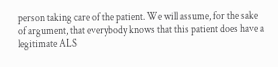person taking care of the patient. We will assume, for the sake of argument, that everybody knows that this patient does have a legitimate ALS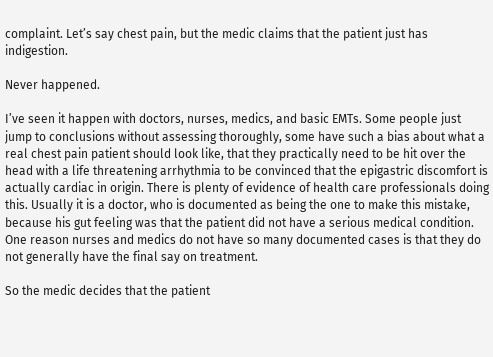complaint. Let’s say chest pain, but the medic claims that the patient just has indigestion.

Never happened.

I’ve seen it happen with doctors, nurses, medics, and basic EMTs. Some people just jump to conclusions without assessing thoroughly, some have such a bias about what a real chest pain patient should look like, that they practically need to be hit over the head with a life threatening arrhythmia to be convinced that the epigastric discomfort is actually cardiac in origin. There is plenty of evidence of health care professionals doing this. Usually it is a doctor, who is documented as being the one to make this mistake, because his gut feeling was that the patient did not have a serious medical condition. One reason nurses and medics do not have so many documented cases is that they do not generally have the final say on treatment.

So the medic decides that the patient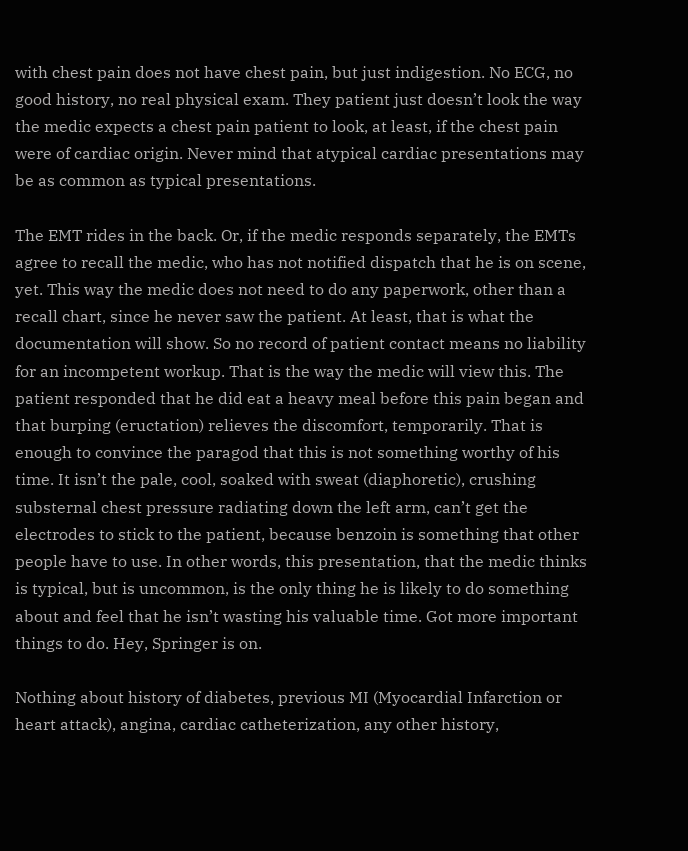with chest pain does not have chest pain, but just indigestion. No ECG, no good history, no real physical exam. They patient just doesn’t look the way the medic expects a chest pain patient to look, at least, if the chest pain were of cardiac origin. Never mind that atypical cardiac presentations may be as common as typical presentations.

The EMT rides in the back. Or, if the medic responds separately, the EMTs agree to recall the medic, who has not notified dispatch that he is on scene, yet. This way the medic does not need to do any paperwork, other than a recall chart, since he never saw the patient. At least, that is what the documentation will show. So no record of patient contact means no liability for an incompetent workup. That is the way the medic will view this. The patient responded that he did eat a heavy meal before this pain began and that burping (eructation) relieves the discomfort, temporarily. That is enough to convince the paragod that this is not something worthy of his time. It isn’t the pale, cool, soaked with sweat (diaphoretic), crushing substernal chest pressure radiating down the left arm, can’t get the electrodes to stick to the patient, because benzoin is something that other people have to use. In other words, this presentation, that the medic thinks is typical, but is uncommon, is the only thing he is likely to do something about and feel that he isn’t wasting his valuable time. Got more important things to do. Hey, Springer is on.

Nothing about history of diabetes, previous MI (Myocardial Infarction or heart attack), angina, cardiac catheterization, any other history,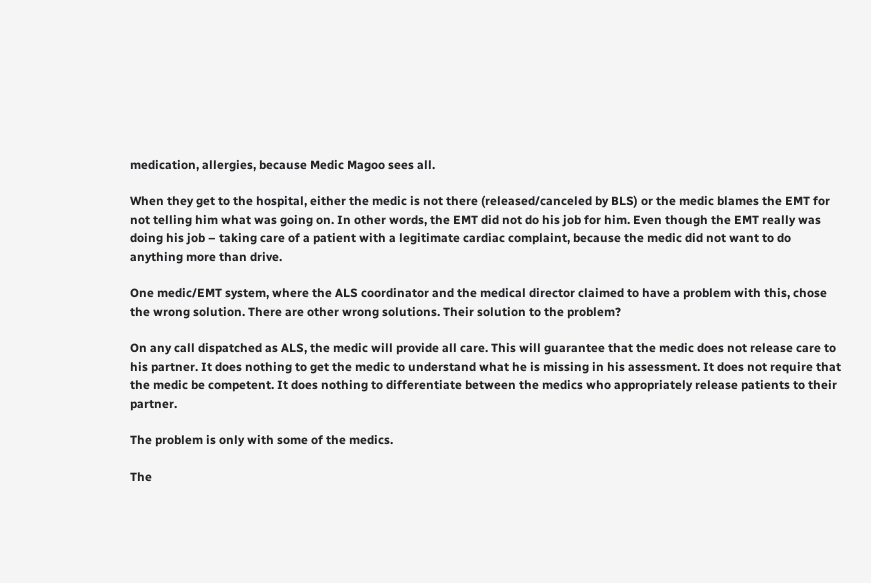medication, allergies, because Medic Magoo sees all.

When they get to the hospital, either the medic is not there (released/canceled by BLS) or the medic blames the EMT for not telling him what was going on. In other words, the EMT did not do his job for him. Even though the EMT really was doing his job – taking care of a patient with a legitimate cardiac complaint, because the medic did not want to do anything more than drive.

One medic/EMT system, where the ALS coordinator and the medical director claimed to have a problem with this, chose the wrong solution. There are other wrong solutions. Their solution to the problem?

On any call dispatched as ALS, the medic will provide all care. This will guarantee that the medic does not release care to his partner. It does nothing to get the medic to understand what he is missing in his assessment. It does not require that the medic be competent. It does nothing to differentiate between the medics who appropriately release patients to their partner.

The problem is only with some of the medics.

The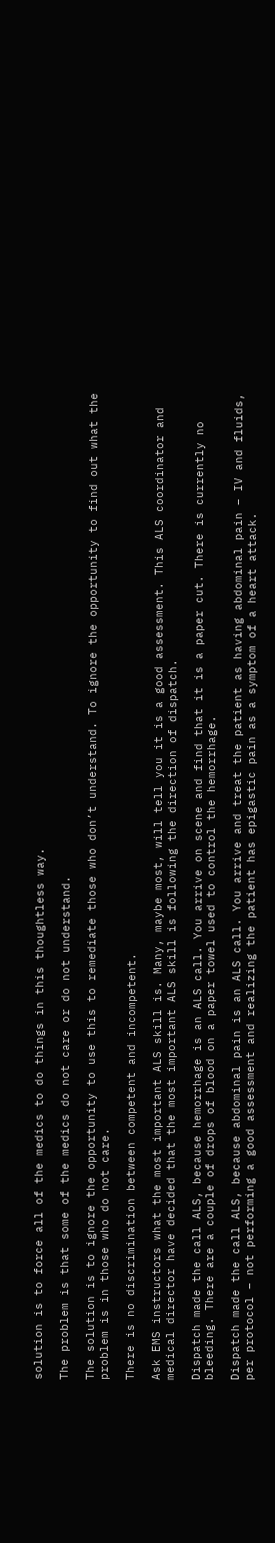solution is to force all of the medics to do things in this thoughtless way.

The problem is that some of the medics do not care or do not understand.

The solution is to ignore the opportunity to use this to remediate those who don’t understand. To ignore the opportunity to find out what the problem is in those who do not care.

There is no discrimination between competent and incompetent.

Ask EMS instructors what the most important ALS skill is. Many, maybe most, will tell you it is a good assessment. This ALS coordinator and medical director have decided that the most important ALS skill is following the direction of dispatch.

Dispatch made the call ALS, because hemorrhage is an ALS call. You arrive on scene and find that it is a paper cut. There is currently no bleeding. There are a couple of drops of blood on a paper towel used to control the hemorrhage.

Dispatch made the call ALS, because abdominal pain is an ALS call. You arrive and treat the patient as having abdominal pain – IV and fluids, per protocol – not performing a good assessment and realizing the patient has epigastic pain as a symptom of a heart attack.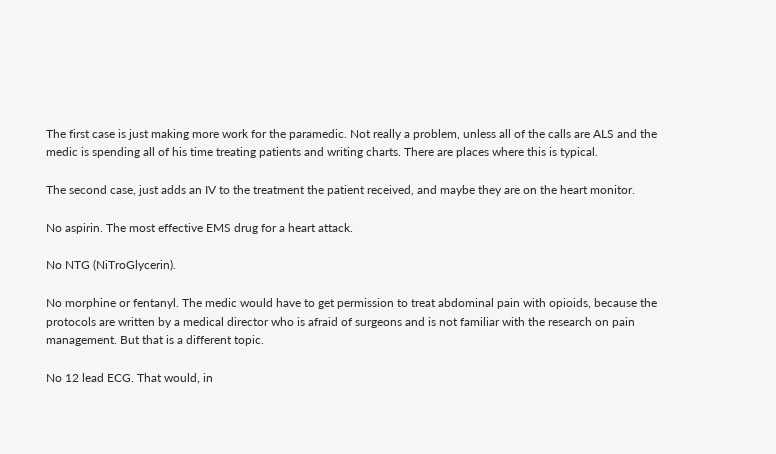The first case is just making more work for the paramedic. Not really a problem, unless all of the calls are ALS and the medic is spending all of his time treating patients and writing charts. There are places where this is typical.

The second case, just adds an IV to the treatment the patient received, and maybe they are on the heart monitor.

No aspirin. The most effective EMS drug for a heart attack.

No NTG (NiTroGlycerin).

No morphine or fentanyl. The medic would have to get permission to treat abdominal pain with opioids, because the protocols are written by a medical director who is afraid of surgeons and is not familiar with the research on pain management. But that is a different topic.

No 12 lead ECG. That would, in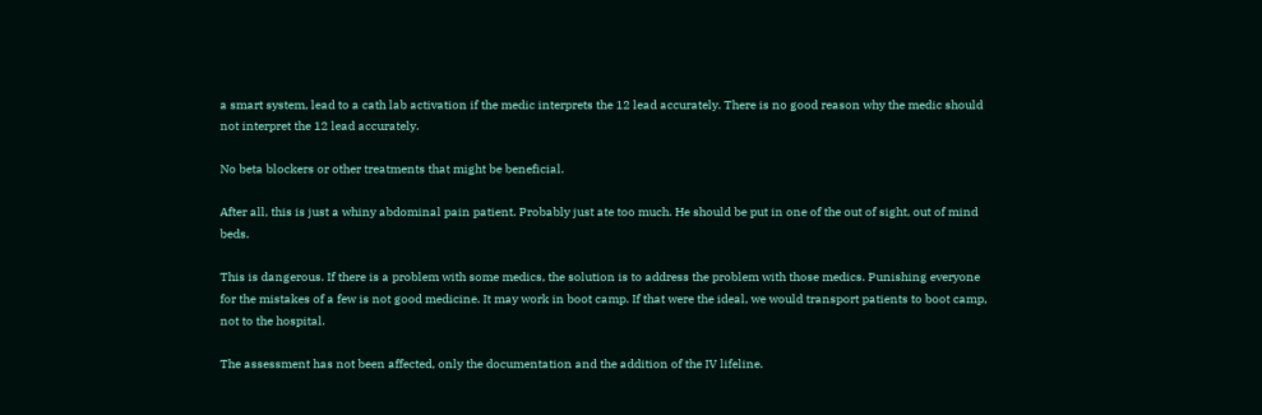a smart system, lead to a cath lab activation if the medic interprets the 12 lead accurately. There is no good reason why the medic should not interpret the 12 lead accurately.

No beta blockers or other treatments that might be beneficial.

After all, this is just a whiny abdominal pain patient. Probably just ate too much. He should be put in one of the out of sight, out of mind beds.

This is dangerous. If there is a problem with some medics, the solution is to address the problem with those medics. Punishing everyone for the mistakes of a few is not good medicine. It may work in boot camp. If that were the ideal, we would transport patients to boot camp, not to the hospital.

The assessment has not been affected, only the documentation and the addition of the IV lifeline.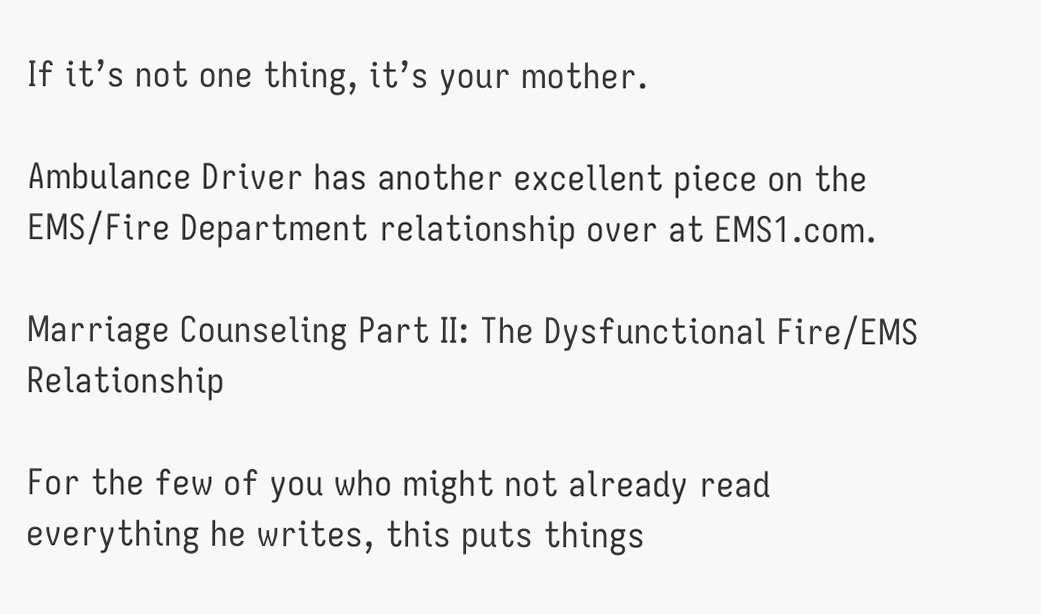If it’s not one thing, it’s your mother.

Ambulance Driver has another excellent piece on the EMS/Fire Department relationship over at EMS1.com.

Marriage Counseling Part II: The Dysfunctional Fire/EMS Relationship

For the few of you who might not already read everything he writes, this puts things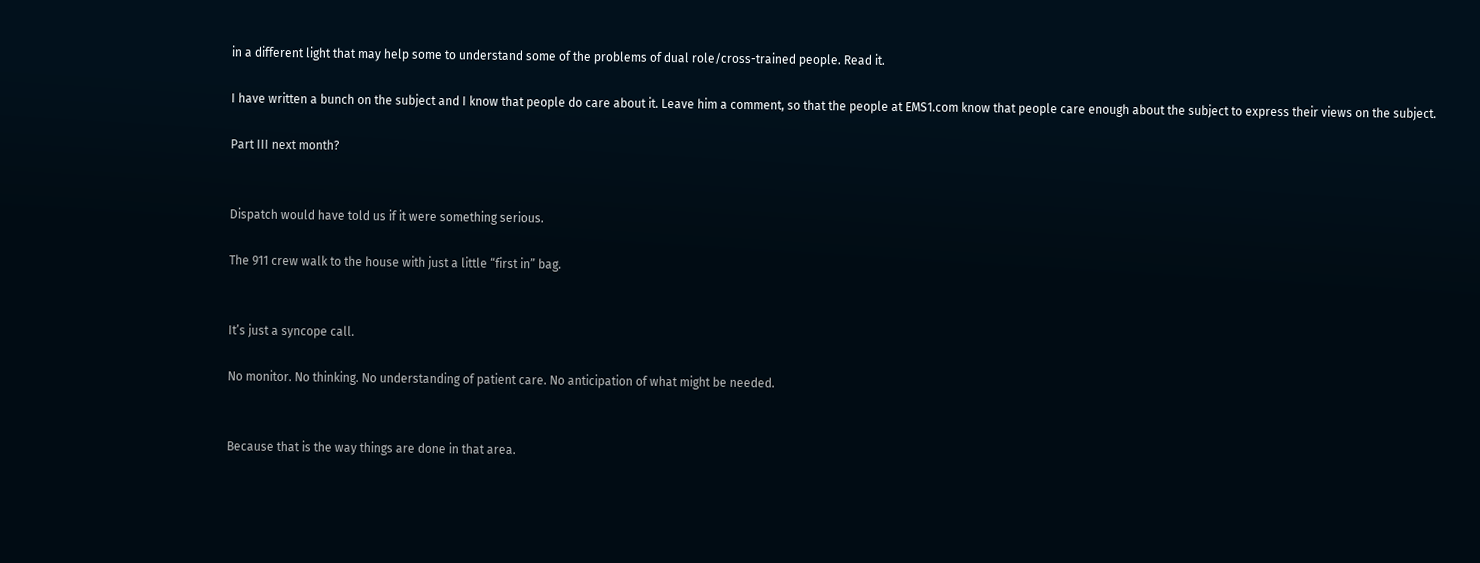in a different light that may help some to understand some of the problems of dual role/cross-trained people. Read it.

I have written a bunch on the subject and I know that people do care about it. Leave him a comment, so that the people at EMS1.com know that people care enough about the subject to express their views on the subject.

Part III next month?


Dispatch would have told us if it were something serious.

The 911 crew walk to the house with just a little “first in” bag.


It’s just a syncope call.

No monitor. No thinking. No understanding of patient care. No anticipation of what might be needed.


Because that is the way things are done in that area.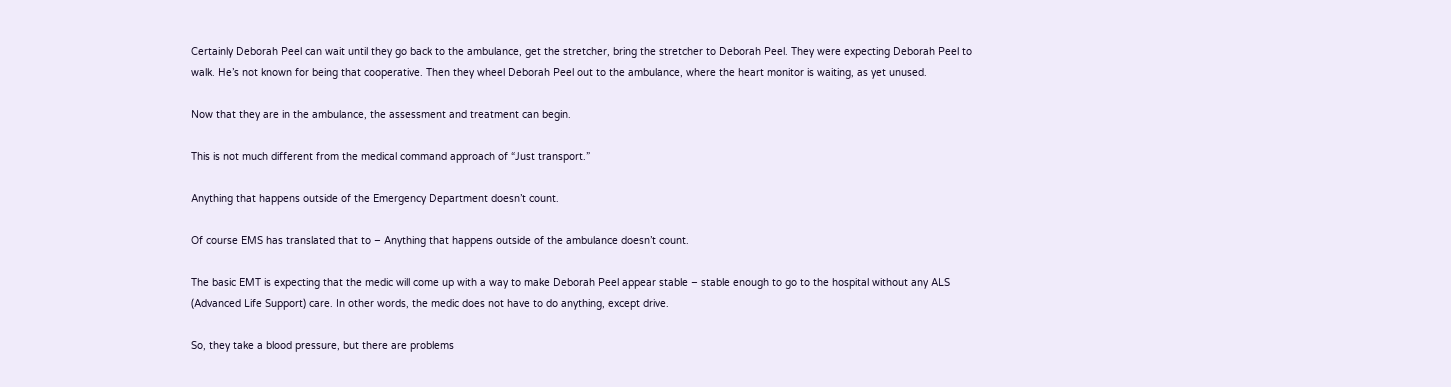Certainly Deborah Peel can wait until they go back to the ambulance, get the stretcher, bring the stretcher to Deborah Peel. They were expecting Deborah Peel to walk. He’s not known for being that cooperative. Then they wheel Deborah Peel out to the ambulance, where the heart monitor is waiting, as yet unused.

Now that they are in the ambulance, the assessment and treatment can begin.

This is not much different from the medical command approach of “Just transport.”

Anything that happens outside of the Emergency Department doesn’t count.

Of course EMS has translated that to – Anything that happens outside of the ambulance doesn’t count.

The basic EMT is expecting that the medic will come up with a way to make Deborah Peel appear stable – stable enough to go to the hospital without any ALS (Advanced Life Support) care. In other words, the medic does not have to do anything, except drive.

So, they take a blood pressure, but there are problems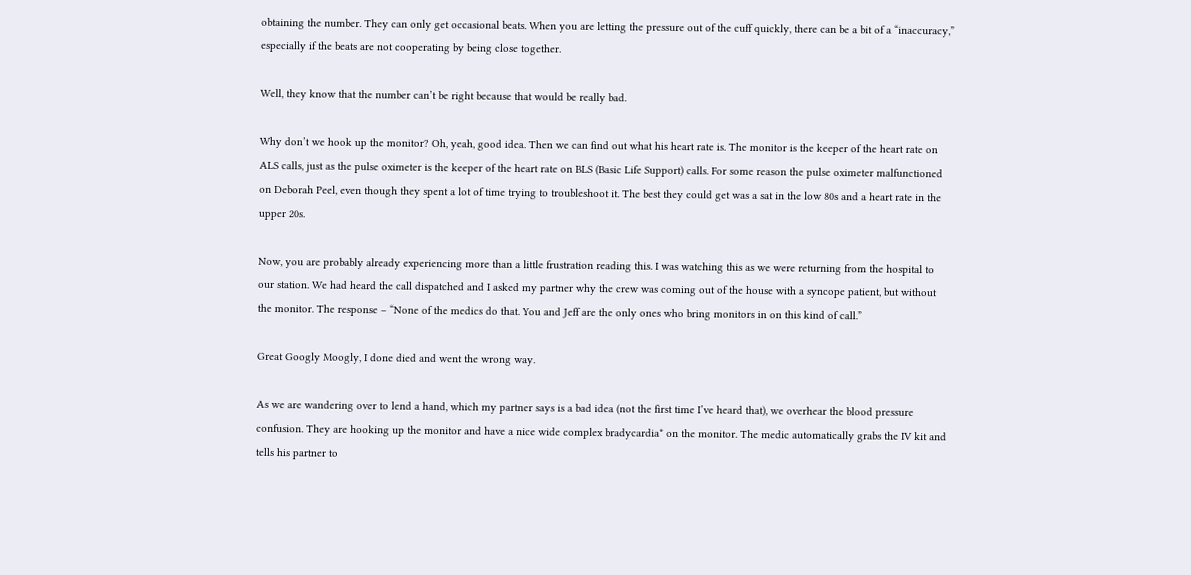obtaining the number. They can only get occasional beats. When you are letting the pressure out of the cuff quickly, there can be a bit of a “inaccuracy,” especially if the beats are not cooperating by being close together.

Well, they know that the number can’t be right because that would be really bad.

Why don’t we hook up the monitor? Oh, yeah, good idea. Then we can find out what his heart rate is. The monitor is the keeper of the heart rate on ALS calls, just as the pulse oximeter is the keeper of the heart rate on BLS (Basic Life Support) calls. For some reason the pulse oximeter malfunctioned on Deborah Peel, even though they spent a lot of time trying to troubleshoot it. The best they could get was a sat in the low 80s and a heart rate in the upper 20s.

Now, you are probably already experiencing more than a little frustration reading this. I was watching this as we were returning from the hospital to our station. We had heard the call dispatched and I asked my partner why the crew was coming out of the house with a syncope patient, but without the monitor. The response – “None of the medics do that. You and Jeff are the only ones who bring monitors in on this kind of call.”

Great Googly Moogly, I done died and went the wrong way.

As we are wandering over to lend a hand, which my partner says is a bad idea (not the first time I’ve heard that), we overhear the blood pressure confusion. They are hooking up the monitor and have a nice wide complex bradycardia* on the monitor. The medic automatically grabs the IV kit and tells his partner to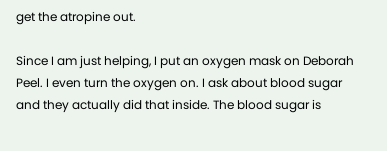get the atropine out.

Since I am just helping, I put an oxygen mask on Deborah Peel. I even turn the oxygen on. I ask about blood sugar and they actually did that inside. The blood sugar is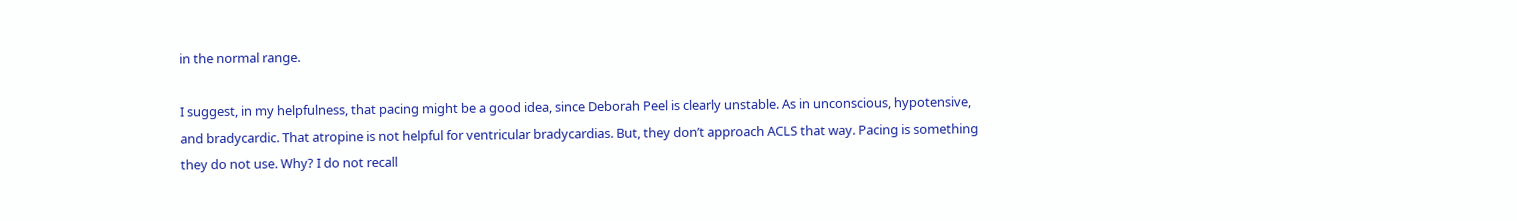in the normal range.

I suggest, in my helpfulness, that pacing might be a good idea, since Deborah Peel is clearly unstable. As in unconscious, hypotensive, and bradycardic. That atropine is not helpful for ventricular bradycardias. But, they don’t approach ACLS that way. Pacing is something they do not use. Why? I do not recall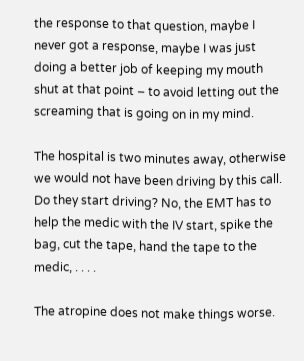the response to that question, maybe I never got a response, maybe I was just doing a better job of keeping my mouth shut at that point – to avoid letting out the screaming that is going on in my mind.

The hospital is two minutes away, otherwise we would not have been driving by this call. Do they start driving? No, the EMT has to help the medic with the IV start, spike the bag, cut the tape, hand the tape to the medic, . . . .

The atropine does not make things worse.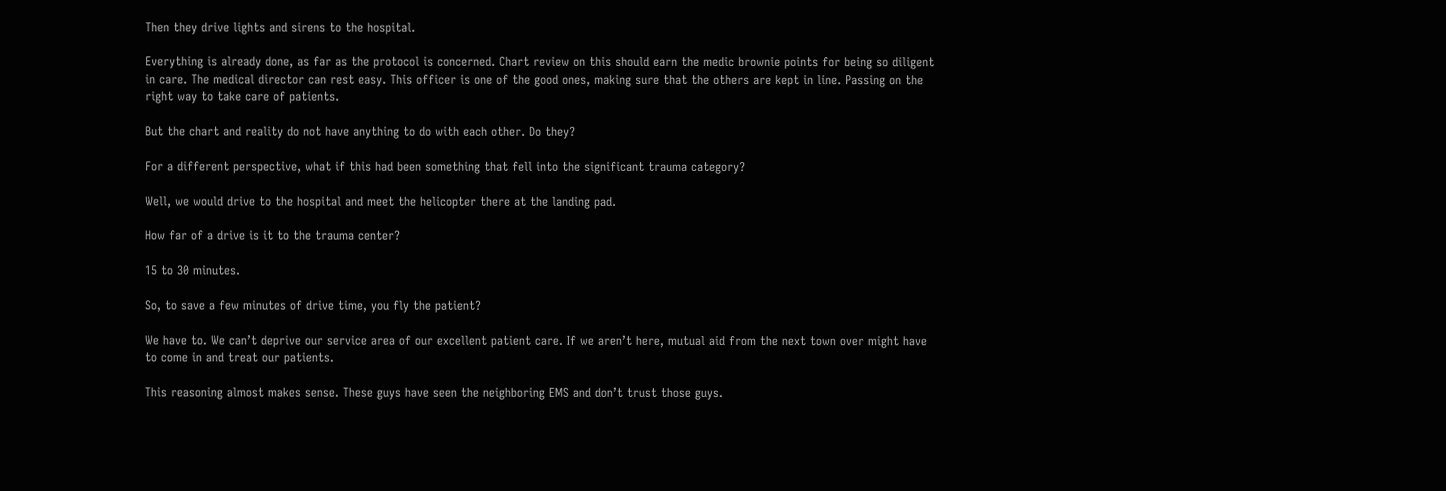Then they drive lights and sirens to the hospital.

Everything is already done, as far as the protocol is concerned. Chart review on this should earn the medic brownie points for being so diligent in care. The medical director can rest easy. This officer is one of the good ones, making sure that the others are kept in line. Passing on the right way to take care of patients.

But the chart and reality do not have anything to do with each other. Do they?

For a different perspective, what if this had been something that fell into the significant trauma category?

Well, we would drive to the hospital and meet the helicopter there at the landing pad.

How far of a drive is it to the trauma center?

15 to 30 minutes.

So, to save a few minutes of drive time, you fly the patient?

We have to. We can’t deprive our service area of our excellent patient care. If we aren’t here, mutual aid from the next town over might have to come in and treat our patients.

This reasoning almost makes sense. These guys have seen the neighboring EMS and don’t trust those guys.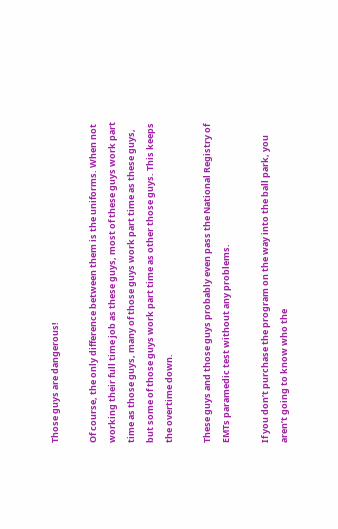Those guys are dangerous!

Of course, the only difference between them is the uniforms. When not working their full time job as these guys, most of these guys work part time as those guys, many of those guys work part time as these guys, but some of those guys work part time as other those guys. This keeps the overtime down.

These guys and those guys probably even pass the National Registry of EMTs paramedic test without any problems.

If you don’t purchase the program on the way into the ball park, you aren’t going to know who the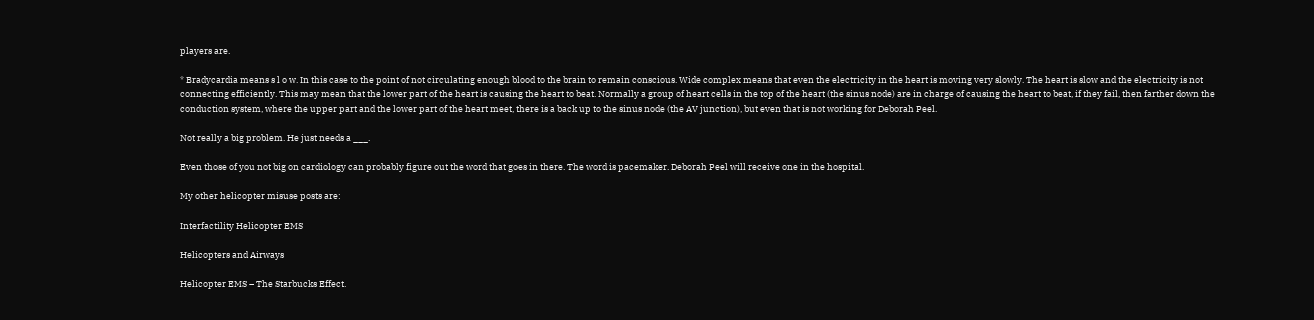players are.

* Bradycardia means s l o w. In this case to the point of not circulating enough blood to the brain to remain conscious. Wide complex means that even the electricity in the heart is moving very slowly. The heart is slow and the electricity is not connecting efficiently. This may mean that the lower part of the heart is causing the heart to beat. Normally a group of heart cells in the top of the heart (the sinus node) are in charge of causing the heart to beat, if they fail, then farther down the conduction system, where the upper part and the lower part of the heart meet, there is a back up to the sinus node (the AV junction), but even that is not working for Deborah Peel.

Not really a big problem. He just needs a ___.

Even those of you not big on cardiology can probably figure out the word that goes in there. The word is pacemaker. Deborah Peel will receive one in the hospital.

My other helicopter misuse posts are:

Interfactility Helicopter EMS

Helicopters and Airways

Helicopter EMS – The Starbucks Effect.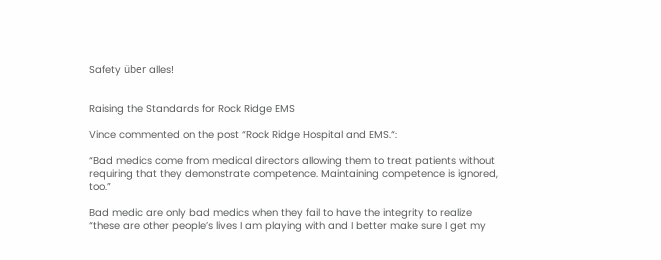Safety über alles!


Raising the Standards for Rock Ridge EMS

Vince commented on the post “Rock Ridge Hospital and EMS.“:

“Bad medics come from medical directors allowing them to treat patients without requiring that they demonstrate competence. Maintaining competence is ignored, too.”

Bad medic are only bad medics when they fail to have the integrity to realize “these are other people’s lives I am playing with and I better make sure I get my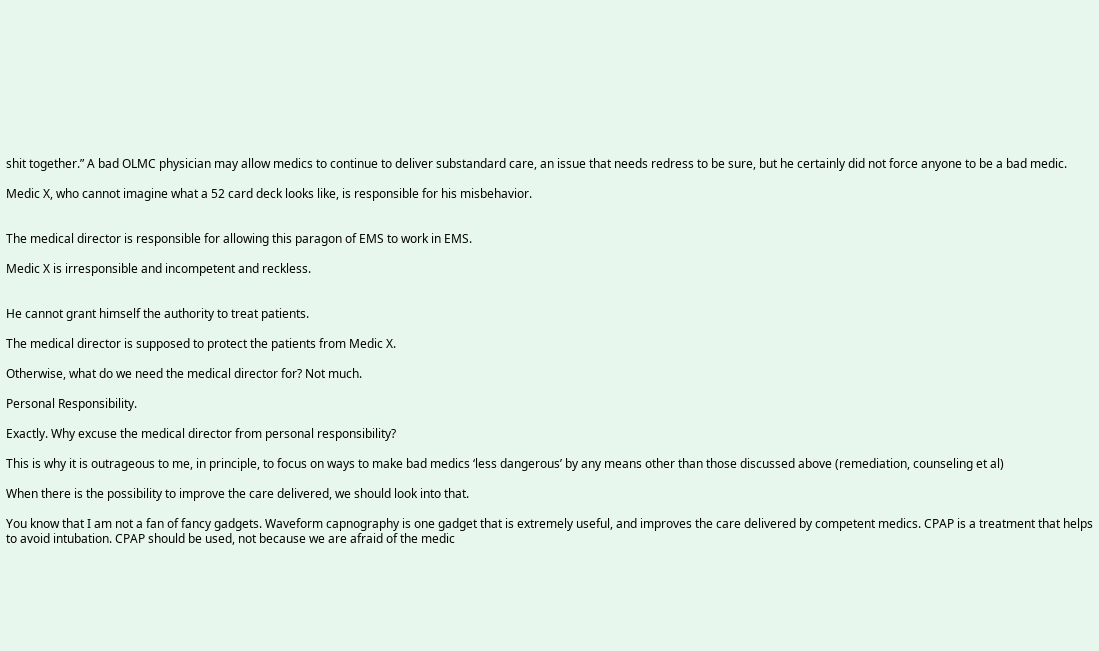shit together.” A bad OLMC physician may allow medics to continue to deliver substandard care, an issue that needs redress to be sure, but he certainly did not force anyone to be a bad medic.

Medic X, who cannot imagine what a 52 card deck looks like, is responsible for his misbehavior.


The medical director is responsible for allowing this paragon of EMS to work in EMS.

Medic X is irresponsible and incompetent and reckless.


He cannot grant himself the authority to treat patients.

The medical director is supposed to protect the patients from Medic X.

Otherwise, what do we need the medical director for? Not much.

Personal Responsibility.

Exactly. Why excuse the medical director from personal responsibility?

This is why it is outrageous to me, in principle, to focus on ways to make bad medics ‘less dangerous’ by any means other than those discussed above (remediation, counseling et al)

When there is the possibility to improve the care delivered, we should look into that.

You know that I am not a fan of fancy gadgets. Waveform capnography is one gadget that is extremely useful, and improves the care delivered by competent medics. CPAP is a treatment that helps to avoid intubation. CPAP should be used, not because we are afraid of the medic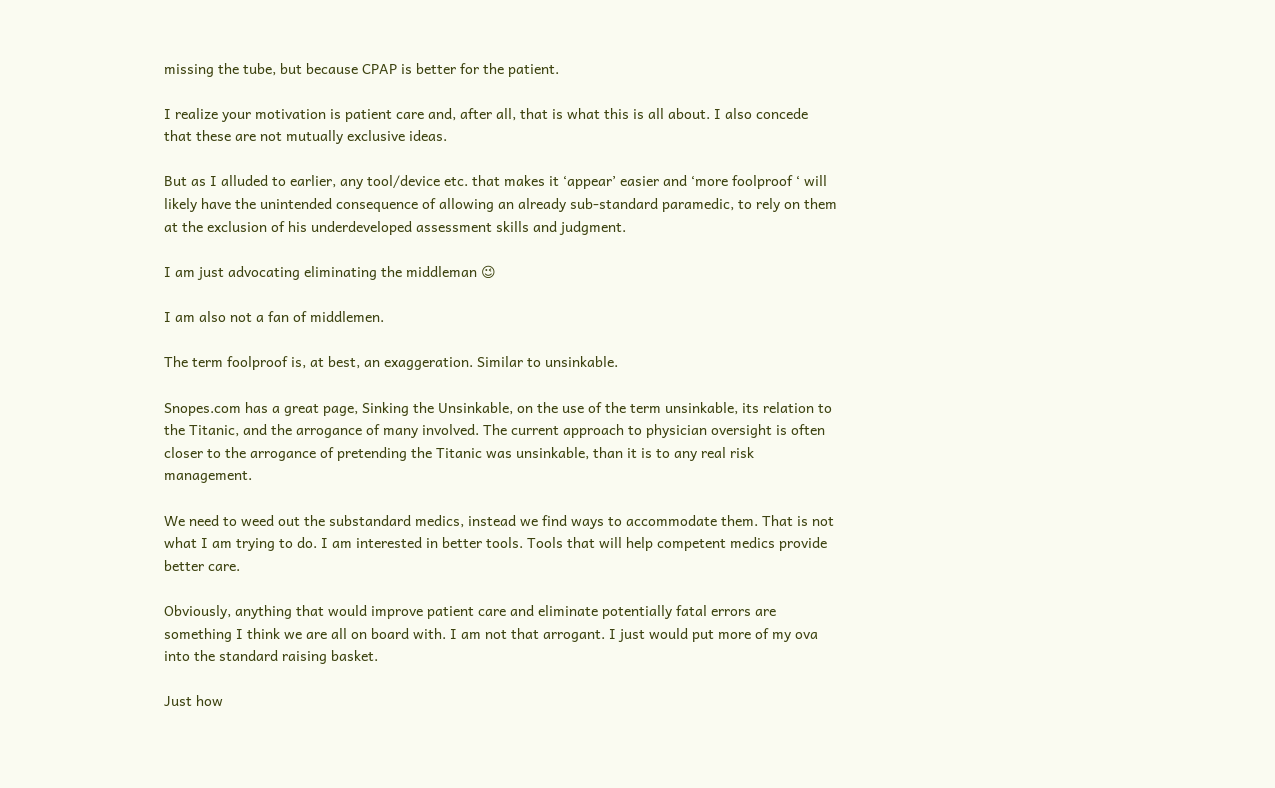missing the tube, but because CPAP is better for the patient.

I realize your motivation is patient care and, after all, that is what this is all about. I also concede that these are not mutually exclusive ideas.

But as I alluded to earlier, any tool/device etc. that makes it ‘appear’ easier and ‘more foolproof ‘ will likely have the unintended consequence of allowing an already sub-standard paramedic, to rely on them at the exclusion of his underdeveloped assessment skills and judgment.

I am just advocating eliminating the middleman 😉

I am also not a fan of middlemen.

The term foolproof is, at best, an exaggeration. Similar to unsinkable.

Snopes.com has a great page, Sinking the Unsinkable, on the use of the term unsinkable, its relation to the Titanic, and the arrogance of many involved. The current approach to physician oversight is often closer to the arrogance of pretending the Titanic was unsinkable, than it is to any real risk management.

We need to weed out the substandard medics, instead we find ways to accommodate them. That is not what I am trying to do. I am interested in better tools. Tools that will help competent medics provide better care.

Obviously, anything that would improve patient care and eliminate potentially fatal errors are something I think we are all on board with. I am not that arrogant. I just would put more of my ova into the standard raising basket.

Just how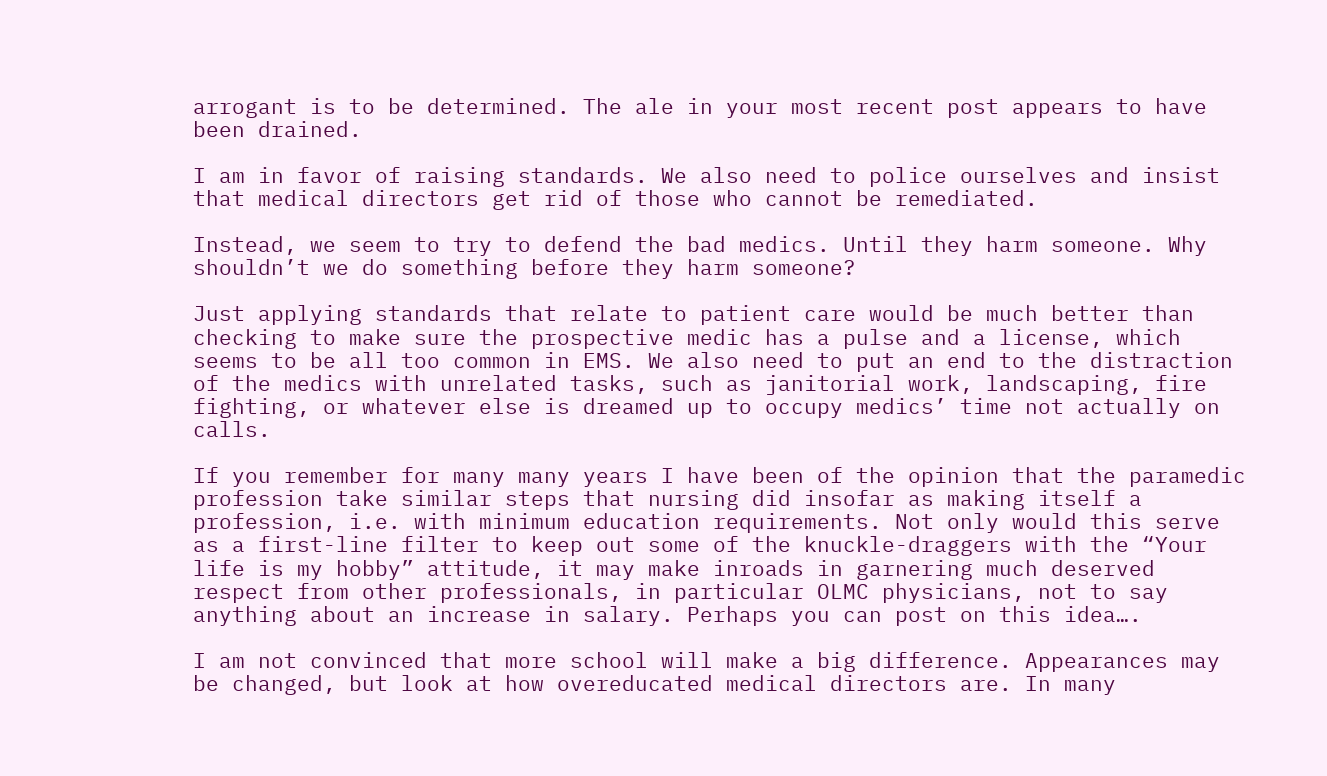arrogant is to be determined. The ale in your most recent post appears to have been drained.

I am in favor of raising standards. We also need to police ourselves and insist that medical directors get rid of those who cannot be remediated.

Instead, we seem to try to defend the bad medics. Until they harm someone. Why shouldn’t we do something before they harm someone?

Just applying standards that relate to patient care would be much better than checking to make sure the prospective medic has a pulse and a license, which seems to be all too common in EMS. We also need to put an end to the distraction of the medics with unrelated tasks, such as janitorial work, landscaping, fire fighting, or whatever else is dreamed up to occupy medics’ time not actually on calls.

If you remember for many many years I have been of the opinion that the paramedic profession take similar steps that nursing did insofar as making itself a profession, i.e. with minimum education requirements. Not only would this serve as a first-line filter to keep out some of the knuckle-draggers with the “Your life is my hobby” attitude, it may make inroads in garnering much deserved respect from other professionals, in particular OLMC physicians, not to say anything about an increase in salary. Perhaps you can post on this idea….

I am not convinced that more school will make a big difference. Appearances may be changed, but look at how overeducated medical directors are. In many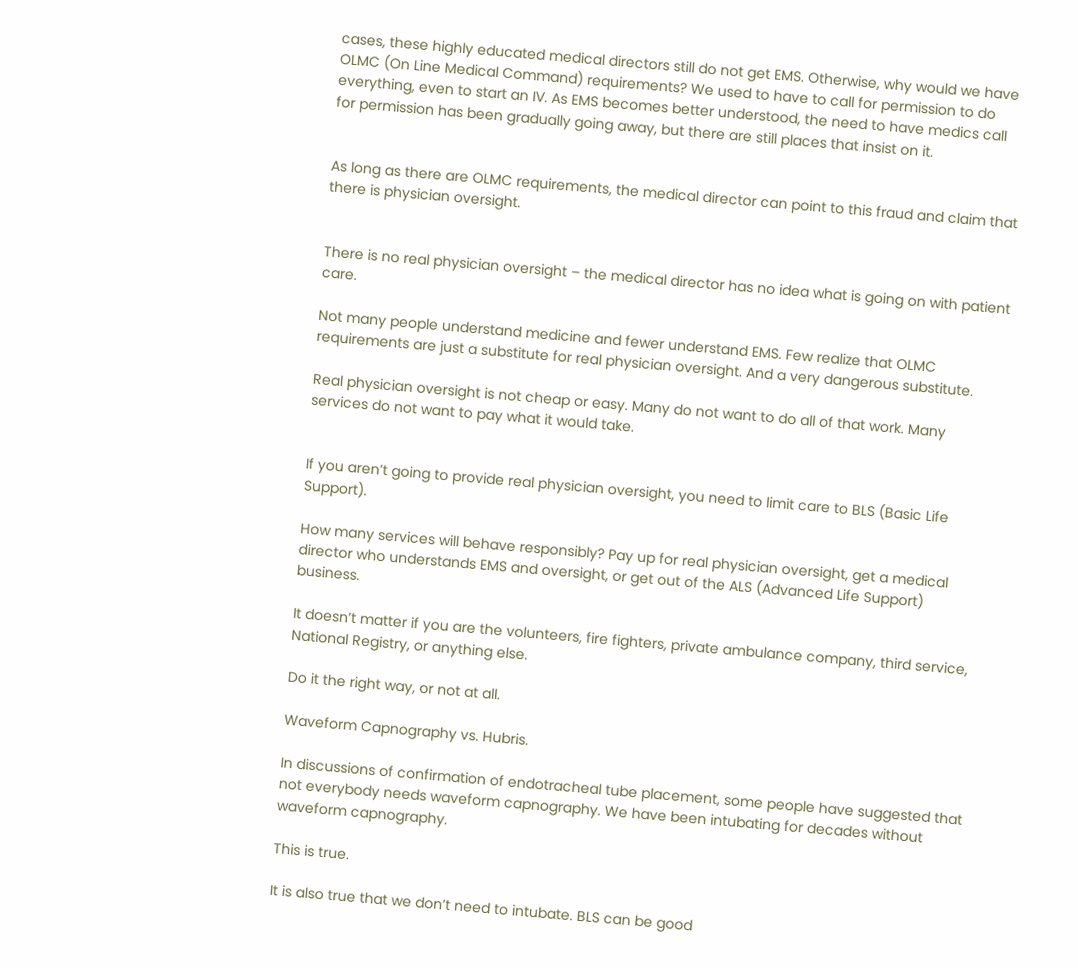cases, these highly educated medical directors still do not get EMS. Otherwise, why would we have OLMC (On Line Medical Command) requirements? We used to have to call for permission to do everything, even to start an IV. As EMS becomes better understood, the need to have medics call for permission has been gradually going away, but there are still places that insist on it.


As long as there are OLMC requirements, the medical director can point to this fraud and claim that there is physician oversight.


There is no real physician oversight – the medical director has no idea what is going on with patient care.

Not many people understand medicine and fewer understand EMS. Few realize that OLMC requirements are just a substitute for real physician oversight. And a very dangerous substitute.

Real physician oversight is not cheap or easy. Many do not want to do all of that work. Many services do not want to pay what it would take.


If you aren’t going to provide real physician oversight, you need to limit care to BLS (Basic Life Support).

How many services will behave responsibly? Pay up for real physician oversight, get a medical director who understands EMS and oversight, or get out of the ALS (Advanced Life Support) business.

It doesn’t matter if you are the volunteers, fire fighters, private ambulance company, third service, National Registry, or anything else.

Do it the right way, or not at all.

Waveform Capnography vs. Hubris.

In discussions of confirmation of endotracheal tube placement, some people have suggested that not everybody needs waveform capnography. We have been intubating for decades without waveform capnography.

This is true.

It is also true that we don’t need to intubate. BLS can be good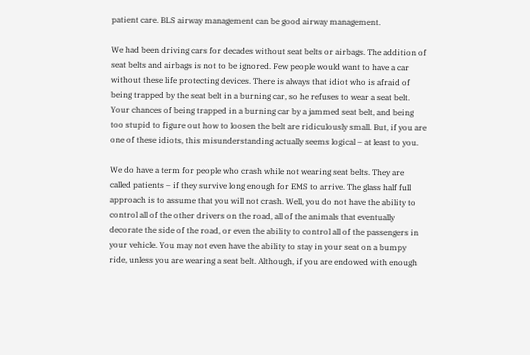patient care. BLS airway management can be good airway management.

We had been driving cars for decades without seat belts or airbags. The addition of seat belts and airbags is not to be ignored. Few people would want to have a car without these life protecting devices. There is always that idiot who is afraid of being trapped by the seat belt in a burning car, so he refuses to wear a seat belt. Your chances of being trapped in a burning car by a jammed seat belt, and being too stupid to figure out how to loosen the belt are ridiculously small. But, if you are one of these idiots, this misunderstanding actually seems logical – at least to you.

We do have a term for people who crash while not wearing seat belts. They are called patients – if they survive long enough for EMS to arrive. The glass half full approach is to assume that you will not crash. Well, you do not have the ability to control all of the other drivers on the road, all of the animals that eventually decorate the side of the road, or even the ability to control all of the passengers in your vehicle. You may not even have the ability to stay in your seat on a bumpy ride, unless you are wearing a seat belt. Although, if you are endowed with enough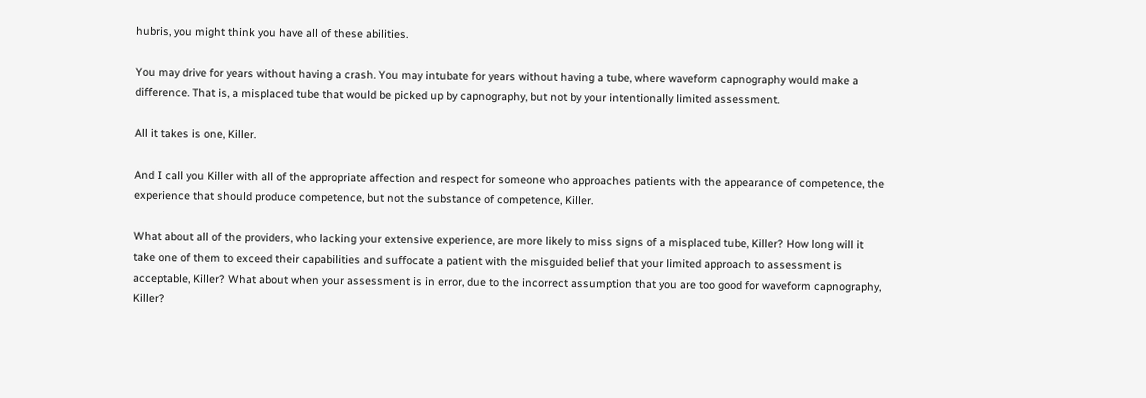hubris, you might think you have all of these abilities.

You may drive for years without having a crash. You may intubate for years without having a tube, where waveform capnography would make a difference. That is, a misplaced tube that would be picked up by capnography, but not by your intentionally limited assessment.

All it takes is one, Killer.

And I call you Killer with all of the appropriate affection and respect for someone who approaches patients with the appearance of competence, the experience that should produce competence, but not the substance of competence, Killer.

What about all of the providers, who lacking your extensive experience, are more likely to miss signs of a misplaced tube, Killer? How long will it take one of them to exceed their capabilities and suffocate a patient with the misguided belief that your limited approach to assessment is acceptable, Killer? What about when your assessment is in error, due to the incorrect assumption that you are too good for waveform capnography, Killer?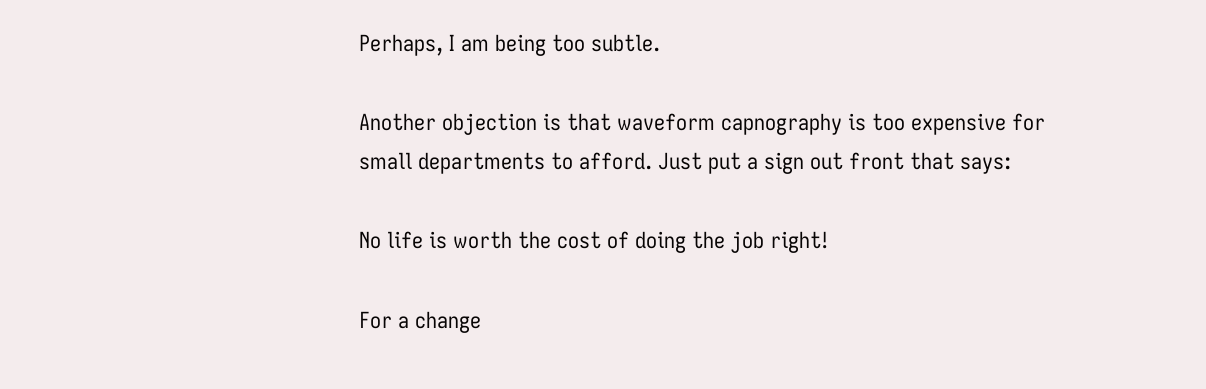Perhaps, I am being too subtle.

Another objection is that waveform capnography is too expensive for small departments to afford. Just put a sign out front that says:

No life is worth the cost of doing the job right!

For a change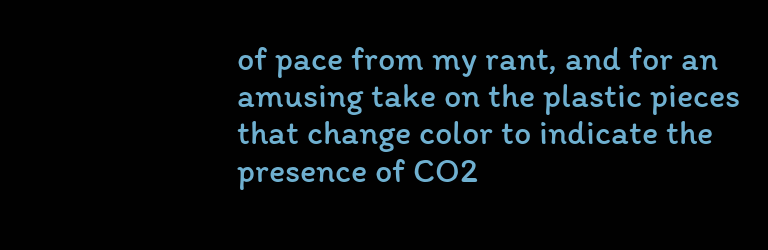of pace from my rant, and for an amusing take on the plastic pieces that change color to indicate the presence of CO2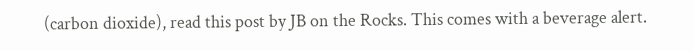(carbon dioxide), read this post by JB on the Rocks. This comes with a beverage alert.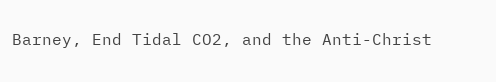Barney, End Tidal CO2, and the Anti-Christ